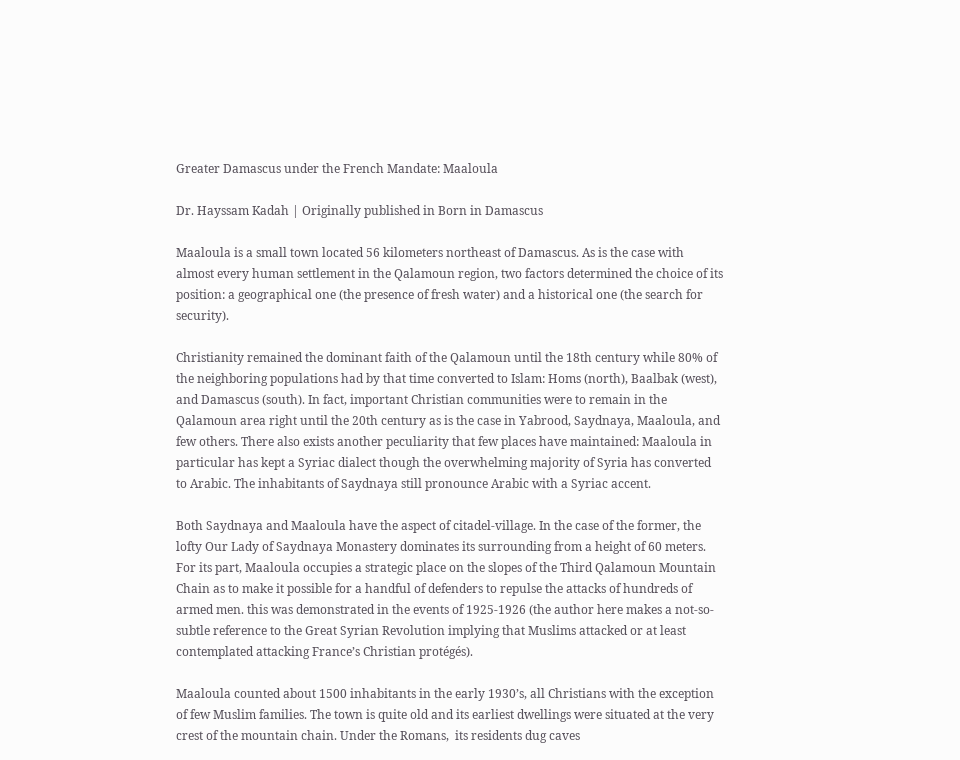Greater Damascus under the French Mandate: Maaloula

Dr. Hayssam Kadah | Originally published in Born in Damascus

Maaloula is a small town located 56 kilometers northeast of Damascus. As is the case with almost every human settlement in the Qalamoun region, two factors determined the choice of its position: a geographical one (the presence of fresh water) and a historical one (the search for security).

Christianity remained the dominant faith of the Qalamoun until the 18th century while 80% of the neighboring populations had by that time converted to Islam: Homs (north), Baalbak (west), and Damascus (south). In fact, important Christian communities were to remain in the Qalamoun area right until the 20th century as is the case in Yabrood, Saydnaya, Maaloula, and few others. There also exists another peculiarity that few places have maintained: Maaloula in particular has kept a Syriac dialect though the overwhelming majority of Syria has converted to Arabic. The inhabitants of Saydnaya still pronounce Arabic with a Syriac accent.

Both Saydnaya and Maaloula have the aspect of citadel-village. In the case of the former, the lofty Our Lady of Saydnaya Monastery dominates its surrounding from a height of 60 meters. For its part, Maaloula occupies a strategic place on the slopes of the Third Qalamoun Mountain Chain as to make it possible for a handful of defenders to repulse the attacks of hundreds of armed men. this was demonstrated in the events of 1925-1926 (the author here makes a not-so-subtle reference to the Great Syrian Revolution implying that Muslims attacked or at least contemplated attacking France’s Christian protégés).

Maaloula counted about 1500 inhabitants in the early 1930’s, all Christians with the exception of few Muslim families. The town is quite old and its earliest dwellings were situated at the very crest of the mountain chain. Under the Romans,  its residents dug caves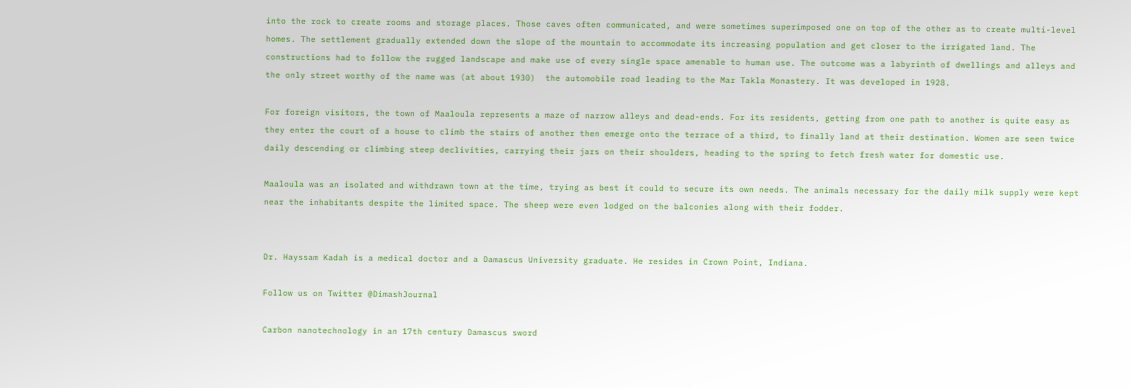into the rock to create rooms and storage places. Those caves often communicated, and were sometimes superimposed one on top of the other as to create multi-level homes. The settlement gradually extended down the slope of the mountain to accommodate its increasing population and get closer to the irrigated land. The constructions had to follow the rugged landscape and make use of every single space amenable to human use. The outcome was a labyrinth of dwellings and alleys and the only street worthy of the name was (at about 1930)  the automobile road leading to the Mar Takla Monastery. It was developed in 1928.

For foreign visitors, the town of Maaloula represents a maze of narrow alleys and dead-ends. For its residents, getting from one path to another is quite easy as they enter the court of a house to climb the stairs of another then emerge onto the terrace of a third, to finally land at their destination. Women are seen twice daily descending or climbing steep declivities, carrying their jars on their shoulders, heading to the spring to fetch fresh water for domestic use.

Maaloula was an isolated and withdrawn town at the time, trying as best it could to secure its own needs. The animals necessary for the daily milk supply were kept near the inhabitants despite the limited space. The sheep were even lodged on the balconies along with their fodder.


Dr. Hayssam Kadah is a medical doctor and a Damascus University graduate. He resides in Crown Point, Indiana.

Follow us on Twitter @DimashJournal

Carbon nanotechnology in an 17th century Damascus sword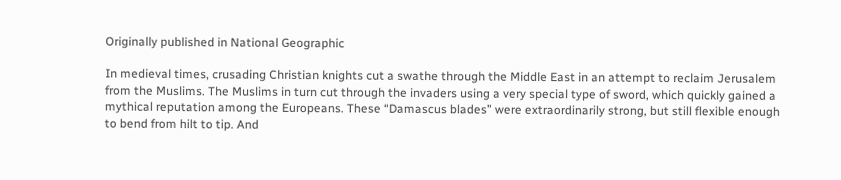Originally published in National Geographic

In medieval times, crusading Christian knights cut a swathe through the Middle East in an attempt to reclaim Jerusalem from the Muslims. The Muslims in turn cut through the invaders using a very special type of sword, which quickly gained a mythical reputation among the Europeans. These “Damascus blades” were extraordinarily strong, but still flexible enough to bend from hilt to tip. And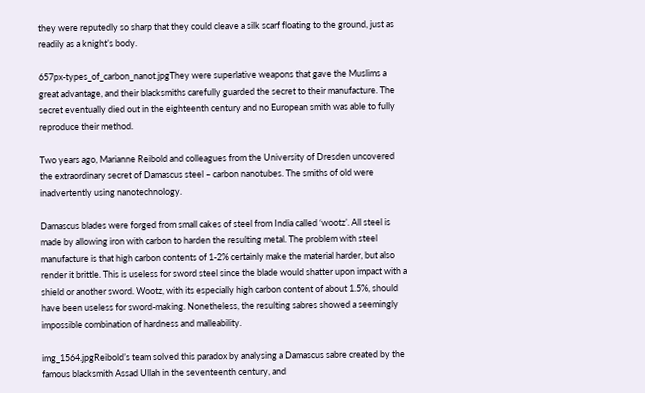they were reputedly so sharp that they could cleave a silk scarf floating to the ground, just as readily as a knight’s body.

657px-types_of_carbon_nanot.jpgThey were superlative weapons that gave the Muslims a great advantage, and their blacksmiths carefully guarded the secret to their manufacture. The secret eventually died out in the eighteenth century and no European smith was able to fully reproduce their method.

Two years ago, Marianne Reibold and colleagues from the University of Dresden uncovered the extraordinary secret of Damascus steel – carbon nanotubes. The smiths of old were inadvertently using nanotechnology.

Damascus blades were forged from small cakes of steel from India called ‘wootz’. All steel is made by allowing iron with carbon to harden the resulting metal. The problem with steel manufacture is that high carbon contents of 1-2% certainly make the material harder, but also render it brittle. This is useless for sword steel since the blade would shatter upon impact with a shield or another sword. Wootz, with its especially high carbon content of about 1.5%, should have been useless for sword-making. Nonetheless, the resulting sabres showed a seemingly impossible combination of hardness and malleability.

img_1564.jpgReibold’s team solved this paradox by analysing a Damascus sabre created by the famous blacksmith Assad Ullah in the seventeenth century, and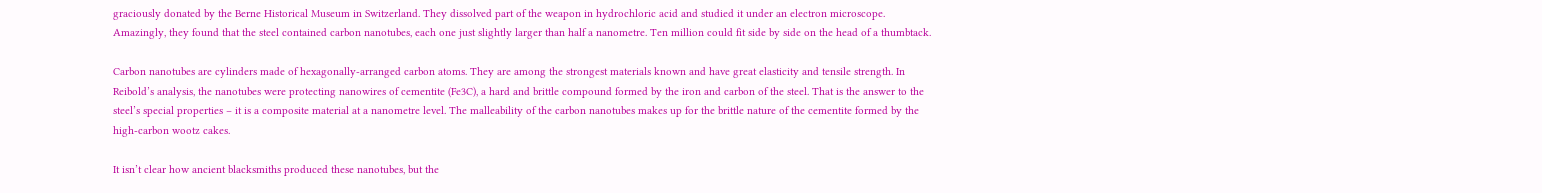graciously donated by the Berne Historical Museum in Switzerland. They dissolved part of the weapon in hydrochloric acid and studied it under an electron microscope. Amazingly, they found that the steel contained carbon nanotubes, each one just slightly larger than half a nanometre. Ten million could fit side by side on the head of a thumbtack.

Carbon nanotubes are cylinders made of hexagonally-arranged carbon atoms. They are among the strongest materials known and have great elasticity and tensile strength. In Reibold’s analysis, the nanotubes were protecting nanowires of cementite (Fe3C), a hard and brittle compound formed by the iron and carbon of the steel. That is the answer to the steel’s special properties – it is a composite material at a nanometre level. The malleability of the carbon nanotubes makes up for the brittle nature of the cementite formed by the high-carbon wootz cakes.

It isn’t clear how ancient blacksmiths produced these nanotubes, but the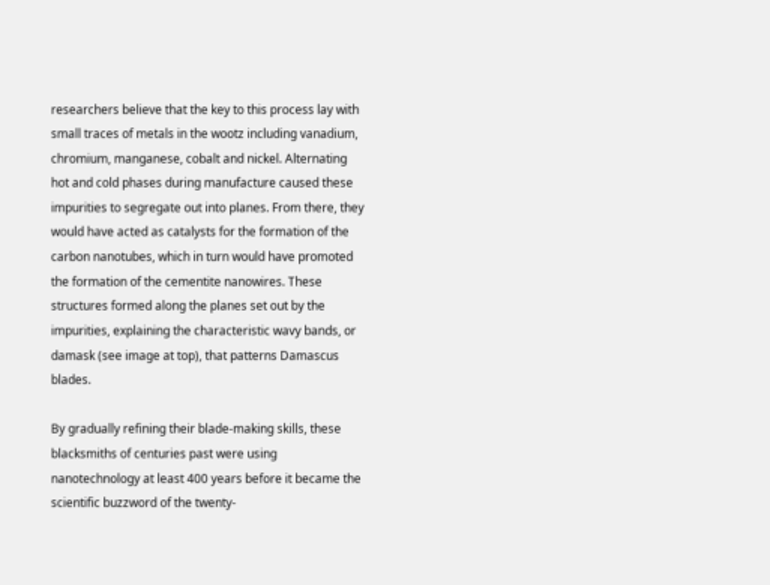researchers believe that the key to this process lay with small traces of metals in the wootz including vanadium, chromium, manganese, cobalt and nickel. Alternating hot and cold phases during manufacture caused these impurities to segregate out into planes. From there, they would have acted as catalysts for the formation of the carbon nanotubes, which in turn would have promoted the formation of the cementite nanowires. These structures formed along the planes set out by the impurities, explaining the characteristic wavy bands, or damask (see image at top), that patterns Damascus blades.

By gradually refining their blade-making skills, these blacksmiths of centuries past were using nanotechnology at least 400 years before it became the scientific buzzword of the twenty-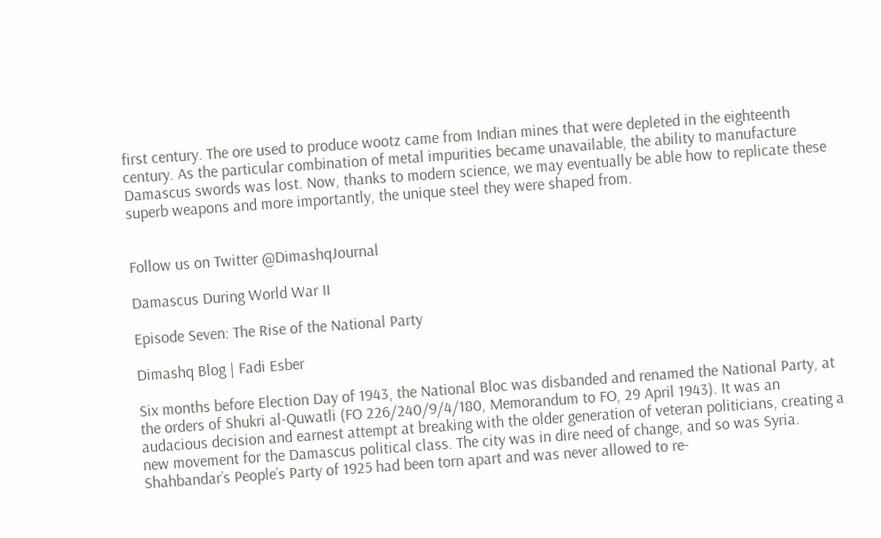first century. The ore used to produce wootz came from Indian mines that were depleted in the eighteenth century. As the particular combination of metal impurities became unavailable, the ability to manufacture Damascus swords was lost. Now, thanks to modern science, we may eventually be able how to replicate these superb weapons and more importantly, the unique steel they were shaped from.


Follow us on Twitter @DimashqJournal

Damascus During World War II

Episode Seven: The Rise of the National Party

Dimashq Blog | Fadi Esber

Six months before Election Day of 1943, the National Bloc was disbanded and renamed the National Party, at the orders of Shukri al-Quwatli (FO 226/240/9/4/180, Memorandum to FO, 29 April 1943). It was an audacious decision and earnest attempt at breaking with the older generation of veteran politicians, creating a new movement for the Damascus political class. The city was in dire need of change, and so was Syria. Shahbandar’s People’s Party of 1925 had been torn apart and was never allowed to re-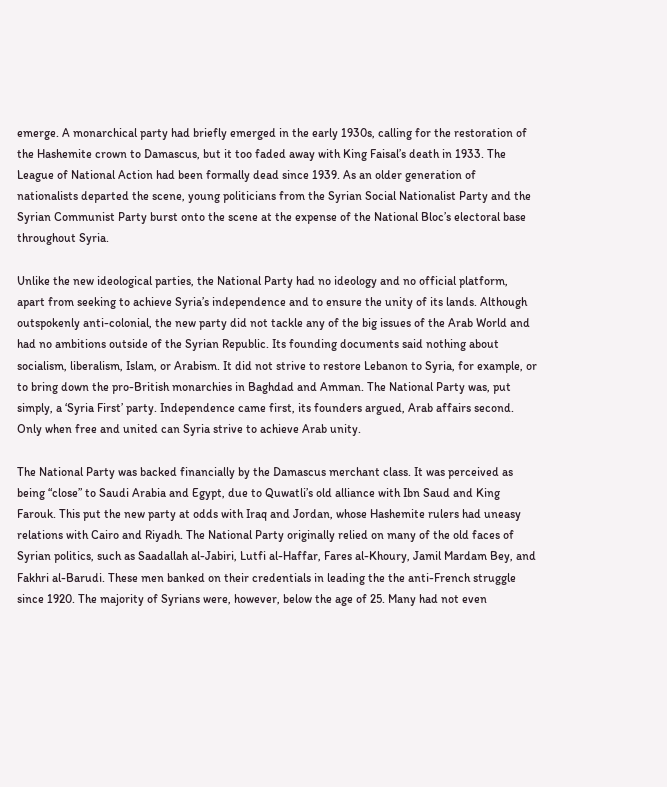emerge. A monarchical party had briefly emerged in the early 1930s, calling for the restoration of the Hashemite crown to Damascus, but it too faded away with King Faisal’s death in 1933. The League of National Action had been formally dead since 1939. As an older generation of nationalists departed the scene, young politicians from the Syrian Social Nationalist Party and the Syrian Communist Party burst onto the scene at the expense of the National Bloc’s electoral base throughout Syria.

Unlike the new ideological parties, the National Party had no ideology and no official platform, apart from seeking to achieve Syria’s independence and to ensure the unity of its lands. Although outspokenly anti-colonial, the new party did not tackle any of the big issues of the Arab World and had no ambitions outside of the Syrian Republic. Its founding documents said nothing about socialism, liberalism, Islam, or Arabism. It did not strive to restore Lebanon to Syria, for example, or to bring down the pro-British monarchies in Baghdad and Amman. The National Party was, put simply, a ‘Syria First’ party. Independence came first, its founders argued, Arab affairs second. Only when free and united can Syria strive to achieve Arab unity.

The National Party was backed financially by the Damascus merchant class. It was perceived as being “close” to Saudi Arabia and Egypt, due to Quwatli’s old alliance with Ibn Saud and King Farouk. This put the new party at odds with Iraq and Jordan, whose Hashemite rulers had uneasy relations with Cairo and Riyadh. The National Party originally relied on many of the old faces of Syrian politics, such as Saadallah al-Jabiri, Lutfi al-Haffar, Fares al-Khoury, Jamil Mardam Bey, and Fakhri al-Barudi. These men banked on their credentials in leading the the anti-French struggle since 1920. The majority of Syrians were, however, below the age of 25. Many had not even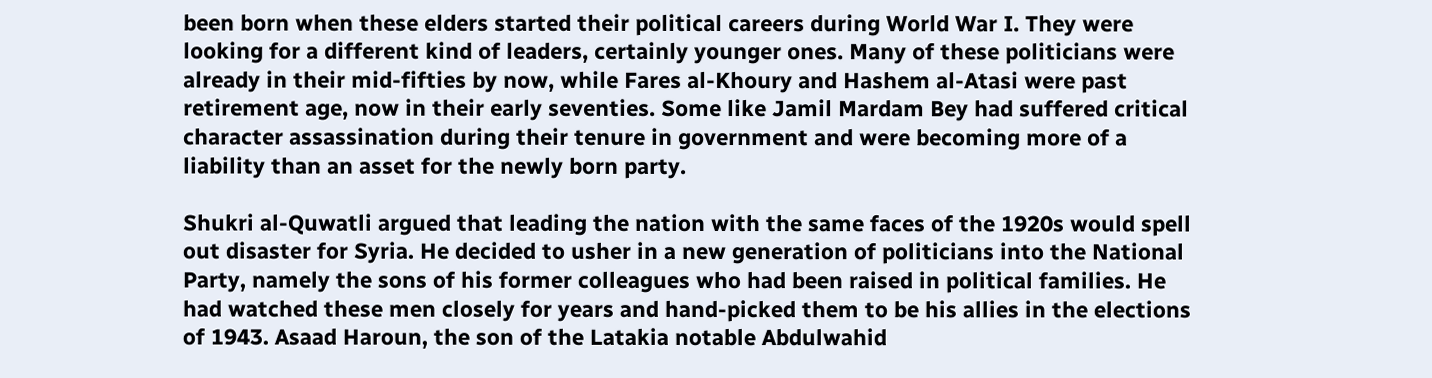been born when these elders started their political careers during World War I. They were looking for a different kind of leaders, certainly younger ones. Many of these politicians were already in their mid-fifties by now, while Fares al-Khoury and Hashem al-Atasi were past retirement age, now in their early seventies. Some like Jamil Mardam Bey had suffered critical character assassination during their tenure in government and were becoming more of a liability than an asset for the newly born party.

Shukri al-Quwatli argued that leading the nation with the same faces of the 1920s would spell out disaster for Syria. He decided to usher in a new generation of politicians into the National Party, namely the sons of his former colleagues who had been raised in political families. He had watched these men closely for years and hand-picked them to be his allies in the elections of 1943. Asaad Haroun, the son of the Latakia notable Abdulwahid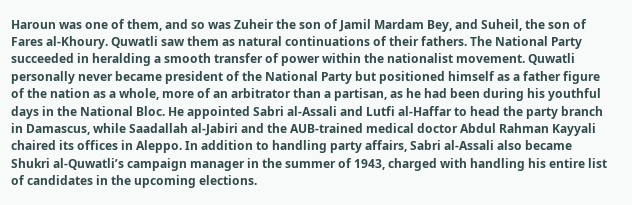Haroun was one of them, and so was Zuheir the son of Jamil Mardam Bey, and Suheil, the son of Fares al-Khoury. Quwatli saw them as natural continuations of their fathers. The National Party succeeded in heralding a smooth transfer of power within the nationalist movement. Quwatli personally never became president of the National Party but positioned himself as a father figure of the nation as a whole, more of an arbitrator than a partisan, as he had been during his youthful days in the National Bloc. He appointed Sabri al-Assali and Lutfi al-Haffar to head the party branch in Damascus, while Saadallah al-Jabiri and the AUB-trained medical doctor Abdul Rahman Kayyali chaired its offices in Aleppo. In addition to handling party affairs, Sabri al-Assali also became Shukri al-Quwatli’s campaign manager in the summer of 1943, charged with handling his entire list of candidates in the upcoming elections.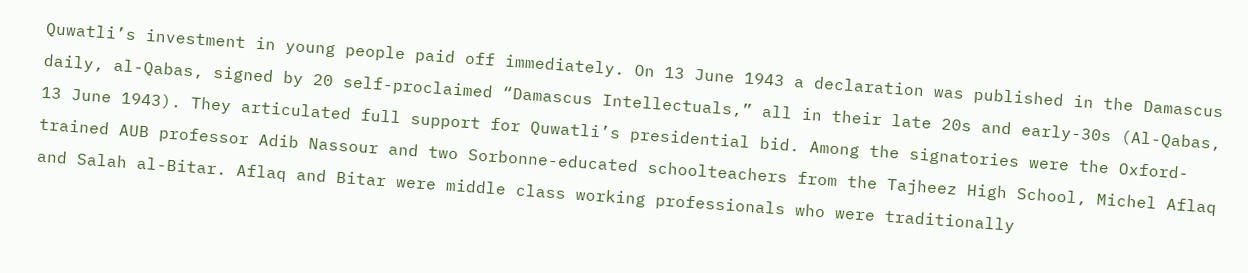Quwatli’s investment in young people paid off immediately. On 13 June 1943 a declaration was published in the Damascus daily, al-Qabas, signed by 20 self-proclaimed “Damascus Intellectuals,” all in their late 20s and early-30s (Al-Qabas, 13 June 1943). They articulated full support for Quwatli’s presidential bid. Among the signatories were the Oxford-trained AUB professor Adib Nassour and two Sorbonne-educated schoolteachers from the Tajheez High School, Michel Aflaq and Salah al-Bitar. Aflaq and Bitar were middle class working professionals who were traditionally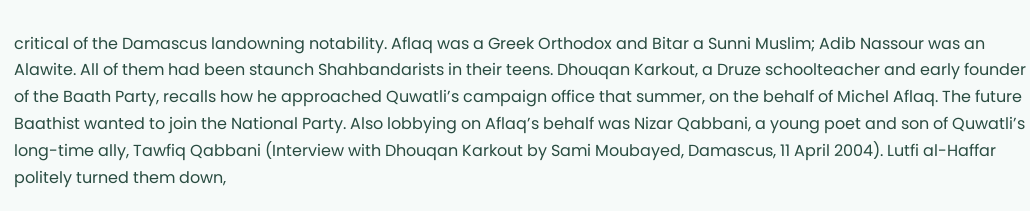critical of the Damascus landowning notability. Aflaq was a Greek Orthodox and Bitar a Sunni Muslim; Adib Nassour was an Alawite. All of them had been staunch Shahbandarists in their teens. Dhouqan Karkout, a Druze schoolteacher and early founder of the Baath Party, recalls how he approached Quwatli’s campaign office that summer, on the behalf of Michel Aflaq. The future Baathist wanted to join the National Party. Also lobbying on Aflaq’s behalf was Nizar Qabbani, a young poet and son of Quwatli’s long-time ally, Tawfiq Qabbani (Interview with Dhouqan Karkout by Sami Moubayed, Damascus, 11 April 2004). Lutfi al-Haffar politely turned them down,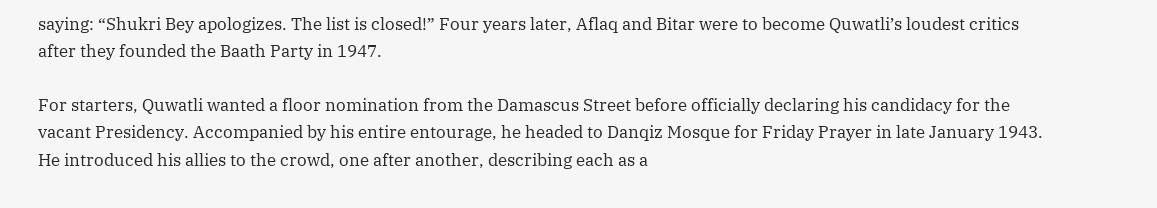saying: “Shukri Bey apologizes. The list is closed!” Four years later, Aflaq and Bitar were to become Quwatli’s loudest critics after they founded the Baath Party in 1947.

For starters, Quwatli wanted a floor nomination from the Damascus Street before officially declaring his candidacy for the vacant Presidency. Accompanied by his entire entourage, he headed to Danqiz Mosque for Friday Prayer in late January 1943. He introduced his allies to the crowd, one after another, describing each as a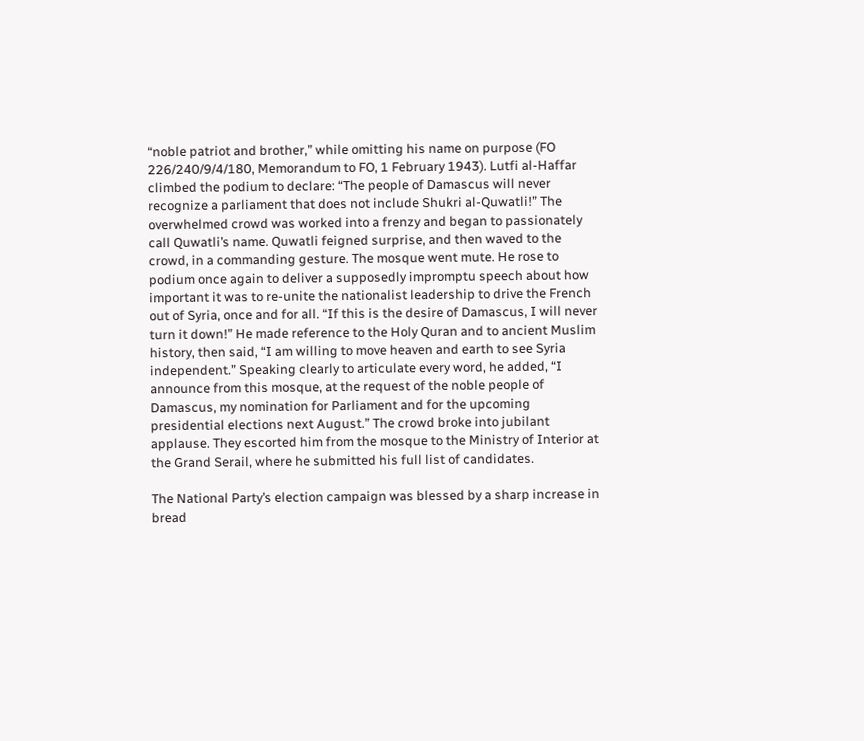“noble patriot and brother,” while omitting his name on purpose (FO 226/240/9/4/180, Memorandum to FO, 1 February 1943). Lutfi al-Haffar climbed the podium to declare: “The people of Damascus will never recognize a parliament that does not include Shukri al-Quwatli!” The overwhelmed crowd was worked into a frenzy and began to passionately call Quwatli’s name. Quwatli feigned surprise, and then waved to the crowd, in a commanding gesture. The mosque went mute. He rose to podium once again to deliver a supposedly impromptu speech about how important it was to re-unite the nationalist leadership to drive the French out of Syria, once and for all. “If this is the desire of Damascus, I will never turn it down!” He made reference to the Holy Quran and to ancient Muslim history, then said, “I am willing to move heaven and earth to see Syria independent.” Speaking clearly to articulate every word, he added, “I announce from this mosque, at the request of the noble people of Damascus, my nomination for Parliament and for the upcoming presidential elections next August.” The crowd broke into jubilant applause. They escorted him from the mosque to the Ministry of Interior at the Grand Serail, where he submitted his full list of candidates.

The National Party’s election campaign was blessed by a sharp increase in bread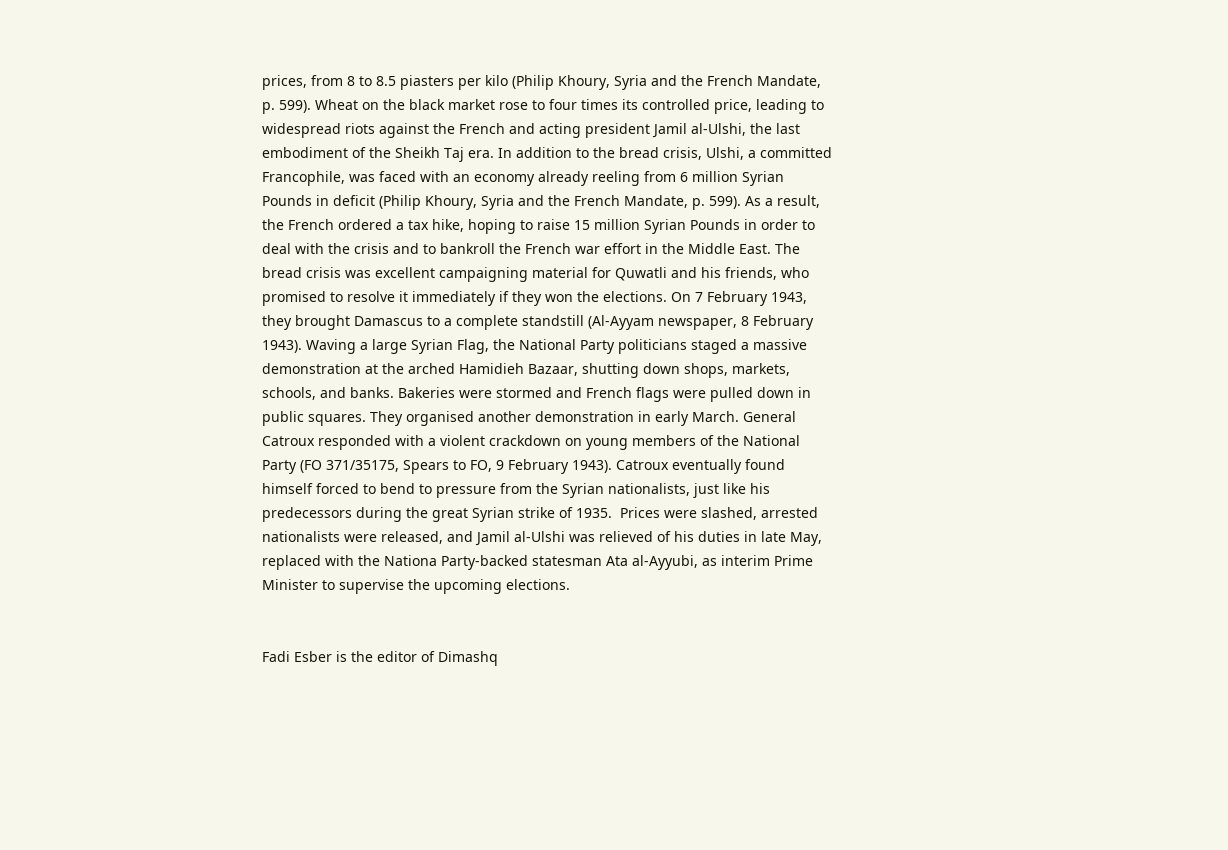prices, from 8 to 8.5 piasters per kilo (Philip Khoury, Syria and the French Mandate, p. 599). Wheat on the black market rose to four times its controlled price, leading to widespread riots against the French and acting president Jamil al-Ulshi, the last embodiment of the Sheikh Taj era. In addition to the bread crisis, Ulshi, a committed Francophile, was faced with an economy already reeling from 6 million Syrian Pounds in deficit (Philip Khoury, Syria and the French Mandate, p. 599). As a result, the French ordered a tax hike, hoping to raise 15 million Syrian Pounds in order to deal with the crisis and to bankroll the French war effort in the Middle East. The bread crisis was excellent campaigning material for Quwatli and his friends, who promised to resolve it immediately if they won the elections. On 7 February 1943, they brought Damascus to a complete standstill (Al-Ayyam newspaper, 8 February 1943). Waving a large Syrian Flag, the National Party politicians staged a massive demonstration at the arched Hamidieh Bazaar, shutting down shops, markets, schools, and banks. Bakeries were stormed and French flags were pulled down in public squares. They organised another demonstration in early March. General Catroux responded with a violent crackdown on young members of the National Party (FO 371/35175, Spears to FO, 9 February 1943). Catroux eventually found himself forced to bend to pressure from the Syrian nationalists, just like his predecessors during the great Syrian strike of 1935.  Prices were slashed, arrested nationalists were released, and Jamil al-Ulshi was relieved of his duties in late May, replaced with the Nationa Party-backed statesman Ata al-Ayyubi, as interim Prime Minister to supervise the upcoming elections.


Fadi Esber is the editor of Dimashq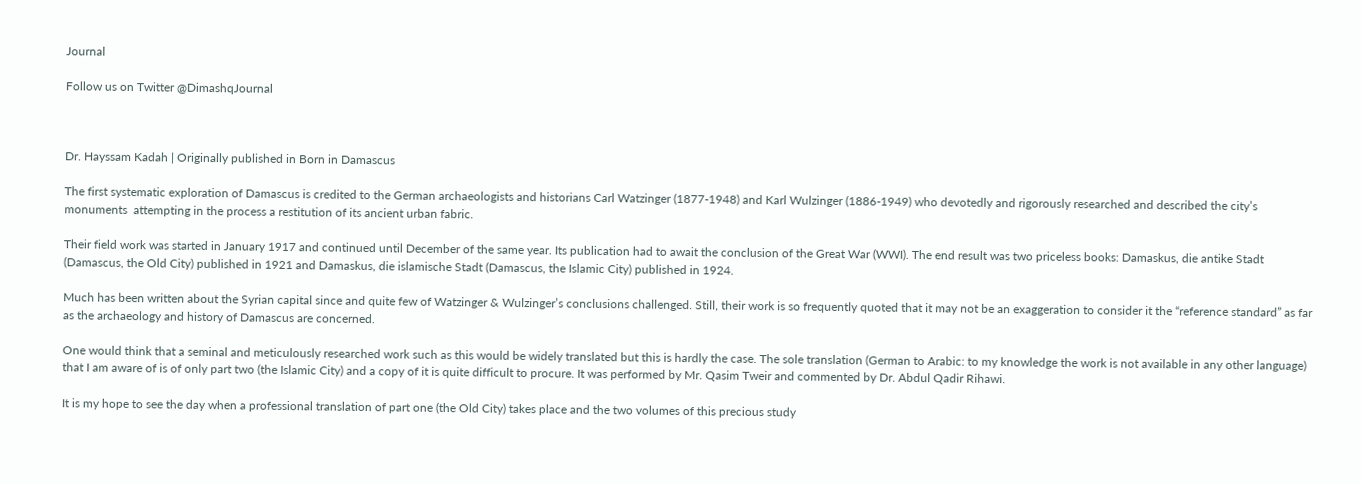Journal

Follow us on Twitter @DimashqJournal



Dr. Hayssam Kadah | Originally published in Born in Damascus

The first systematic exploration of Damascus is credited to the German archaeologists and historians Carl Watzinger (1877-1948) and Karl Wulzinger (1886-1949) who devotedly and rigorously researched and described the city’s monuments  attempting in the process a restitution of its ancient urban fabric.

Their field work was started in January 1917 and continued until December of the same year. Its publication had to await the conclusion of the Great War (WWI). The end result was two priceless books: Damaskus, die antike Stadt (Damascus, the Old City) published in 1921 and Damaskus, die islamische Stadt (Damascus, the Islamic City) published in 1924.

Much has been written about the Syrian capital since and quite few of Watzinger & Wulzinger’s conclusions challenged. Still, their work is so frequently quoted that it may not be an exaggeration to consider it the “reference standard” as far as the archaeology and history of Damascus are concerned.

One would think that a seminal and meticulously researched work such as this would be widely translated but this is hardly the case. The sole translation (German to Arabic: to my knowledge the work is not available in any other language) that I am aware of is of only part two (the Islamic City) and a copy of it is quite difficult to procure. It was performed by Mr. Qasim Tweir and commented by Dr. Abdul Qadir Rihawi.

It is my hope to see the day when a professional translation of part one (the Old City) takes place and the two volumes of this precious study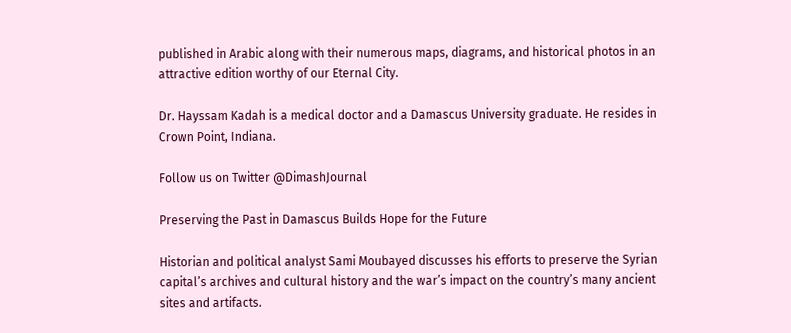published in Arabic along with their numerous maps, diagrams, and historical photos in an attractive edition worthy of our Eternal City.

Dr. Hayssam Kadah is a medical doctor and a Damascus University graduate. He resides in Crown Point, Indiana.

Follow us on Twitter @DimashJournal

Preserving the Past in Damascus Builds Hope for the Future

Historian and political analyst Sami Moubayed discusses his efforts to preserve the Syrian capital’s archives and cultural history and the war’s impact on the country’s many ancient sites and artifacts.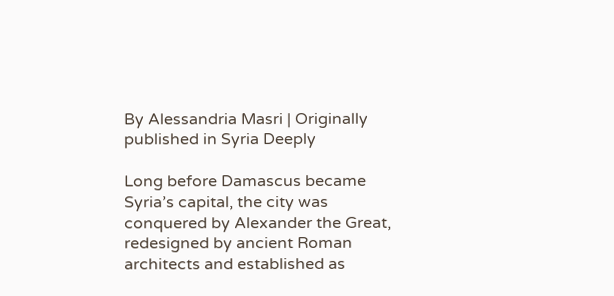By Alessandria Masri | Originally published in Syria Deeply

Long before Damascus became Syria’s capital, the city was conquered by Alexander the Great, redesigned by ancient Roman architects and established as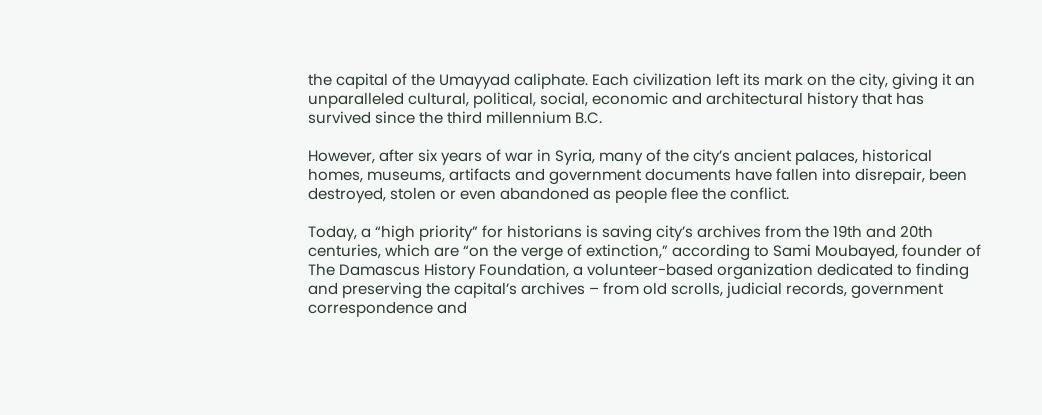the capital of the Umayyad caliphate. Each civilization left its mark on the city, giving it an unparalleled cultural, political, social, economic and architectural history that has survived since the third millennium B.C.

However, after six years of war in Syria, many of the city’s ancient palaces, historical homes, museums, artifacts and government documents have fallen into disrepair, been destroyed, stolen or even abandoned as people flee the conflict.

Today, a “high priority” for historians is saving city’s archives from the 19th and 20th centuries, which are “on the verge of extinction,” according to Sami Moubayed, founder of The Damascus History Foundation, a volunteer-based organization dedicated to finding and preserving the capital’s archives – from old scrolls, judicial records, government correspondence and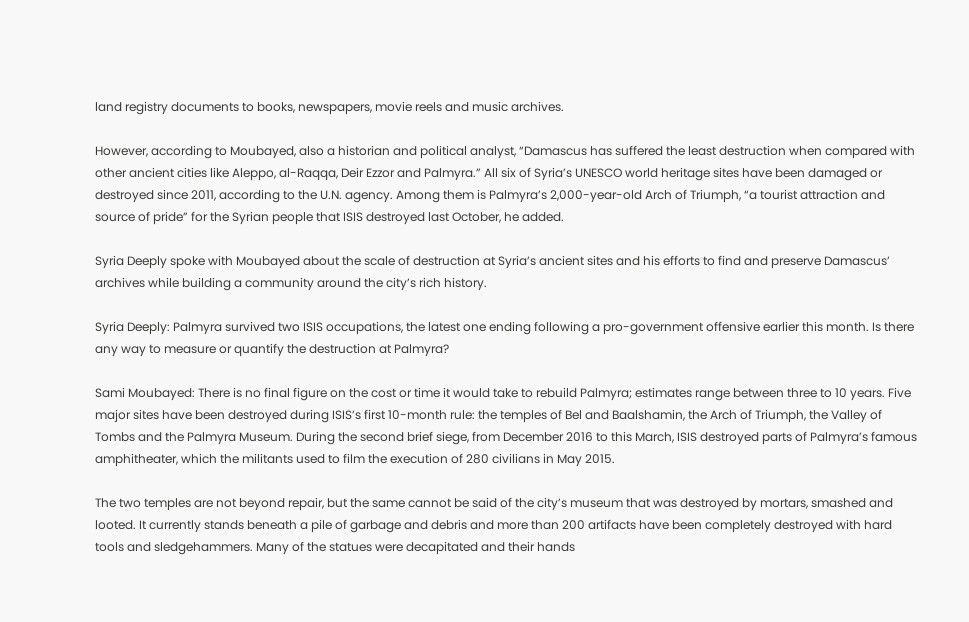land registry documents to books, newspapers, movie reels and music archives.

However, according to Moubayed, also a historian and political analyst, “Damascus has suffered the least destruction when compared with other ancient cities like Aleppo, al-Raqqa, Deir Ezzor and Palmyra.” All six of Syria’s UNESCO world heritage sites have been damaged or destroyed since 2011, according to the U.N. agency. Among them is Palmyra’s 2,000-year-old Arch of Triumph, “a tourist attraction and source of pride” for the Syrian people that ISIS destroyed last October, he added.

Syria Deeply spoke with Moubayed about the scale of destruction at Syria’s ancient sites and his efforts to find and preserve Damascus’ archives while building a community around the city’s rich history.

Syria Deeply: Palmyra survived two ISIS occupations, the latest one ending following a pro-government offensive earlier this month. Is there any way to measure or quantify the destruction at Palmyra?

Sami Moubayed: There is no final figure on the cost or time it would take to rebuild Palmyra; estimates range between three to 10 years. Five major sites have been destroyed during ISIS’s first 10-month rule: the temples of Bel and Baalshamin, the Arch of Triumph, the Valley of Tombs and the Palmyra Museum. During the second brief siege, from December 2016 to this March, ISIS destroyed parts of Palmyra’s famous amphitheater, which the militants used to film the execution of 280 civilians in May 2015.

The two temples are not beyond repair, but the same cannot be said of the city’s museum that was destroyed by mortars, smashed and looted. It currently stands beneath a pile of garbage and debris and more than 200 artifacts have been completely destroyed with hard tools and sledgehammers. Many of the statues were decapitated and their hands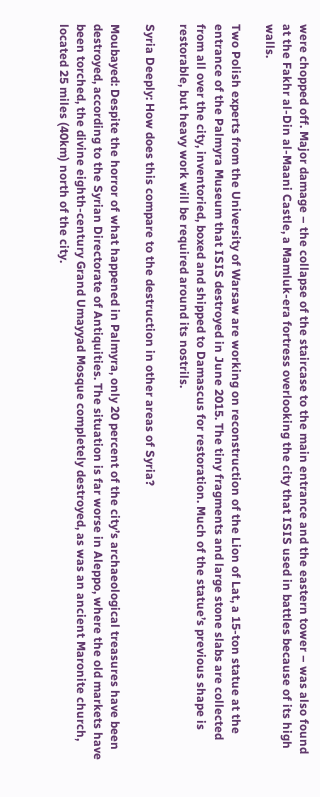were chopped off. Major damage – the collapse of the staircase to the main entrance and the eastern tower – was also found at the Fakhr al-Din al-Maani Castle, a Mamluk-era fortress overlooking the city that ISIS used in battles because of its high walls.

Two Polish experts from the University of Warsaw are working on reconstruction of the Lion of Lat, a 15-ton statue at the entrance of the Palmyra Museum that ISIS destroyed in June 2015. The tiny fragments and large stone slabs are collected from all over the city, inventoried, boxed and shipped to Damascus for restoration. Much of the statue’s previous shape is restorable, but heavy work will be required around its nostrils.

Syria Deeply: How does this compare to the destruction in other areas of Syria?

Moubayed: Despite the horror of what happened in Palmyra, only 20 percent of the city’s archaeological treasures have been destroyed, according to the Syrian Directorate of Antiquities. The situation is far worse in Aleppo, where the old markets have been torched, the divine eighth-century Grand Umayyad Mosque completely destroyed, as was an ancient Maronite church, located 25 miles (40km) north of the city.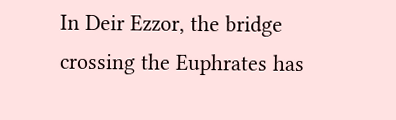In Deir Ezzor, the bridge crossing the Euphrates has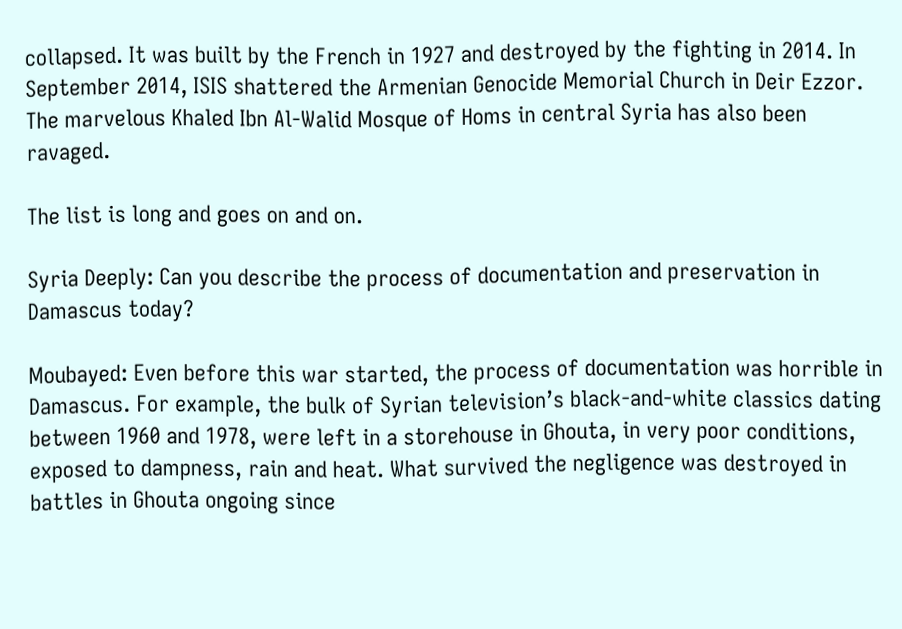collapsed. It was built by the French in 1927 and destroyed by the fighting in 2014. In September 2014, ISIS shattered the Armenian Genocide Memorial Church in Deir Ezzor. The marvelous Khaled Ibn Al-Walid Mosque of Homs in central Syria has also been ravaged.

The list is long and goes on and on.

Syria Deeply: Can you describe the process of documentation and preservation in Damascus today?

Moubayed: Even before this war started, the process of documentation was horrible in Damascus. For example, the bulk of Syrian television’s black-and-white classics dating between 1960 and 1978, were left in a storehouse in Ghouta, in very poor conditions, exposed to dampness, rain and heat. What survived the negligence was destroyed in battles in Ghouta ongoing since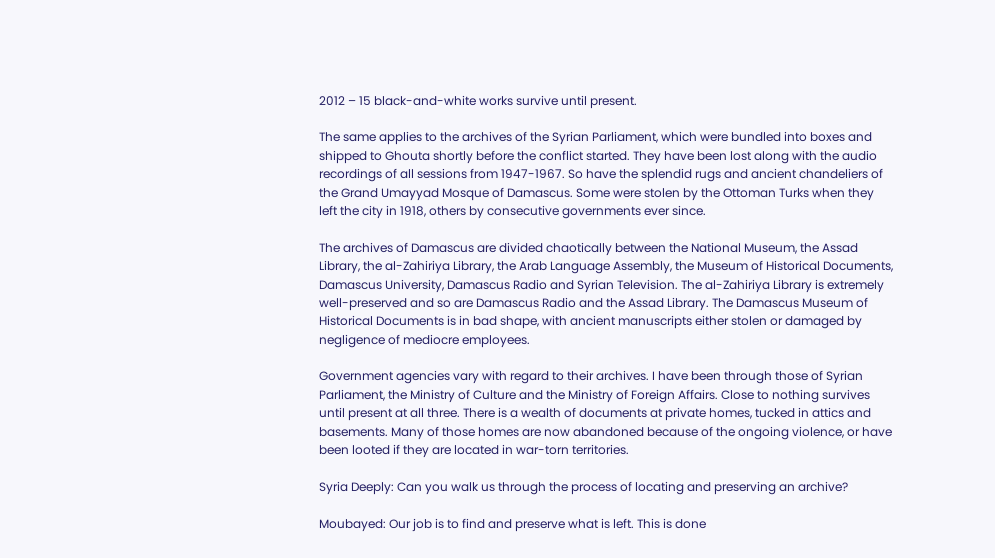2012 – 15 black-and-white works survive until present.

The same applies to the archives of the Syrian Parliament, which were bundled into boxes and shipped to Ghouta shortly before the conflict started. They have been lost along with the audio recordings of all sessions from 1947-1967. So have the splendid rugs and ancient chandeliers of the Grand Umayyad Mosque of Damascus. Some were stolen by the Ottoman Turks when they left the city in 1918, others by consecutive governments ever since.

The archives of Damascus are divided chaotically between the National Museum, the Assad Library, the al-Zahiriya Library, the Arab Language Assembly, the Museum of Historical Documents, Damascus University, Damascus Radio and Syrian Television. The al-Zahiriya Library is extremely well-preserved and so are Damascus Radio and the Assad Library. The Damascus Museum of Historical Documents is in bad shape, with ancient manuscripts either stolen or damaged by negligence of mediocre employees.

Government agencies vary with regard to their archives. I have been through those of Syrian Parliament, the Ministry of Culture and the Ministry of Foreign Affairs. Close to nothing survives until present at all three. There is a wealth of documents at private homes, tucked in attics and basements. Many of those homes are now abandoned because of the ongoing violence, or have been looted if they are located in war-torn territories.

Syria Deeply: Can you walk us through the process of locating and preserving an archive?

Moubayed: Our job is to find and preserve what is left. This is done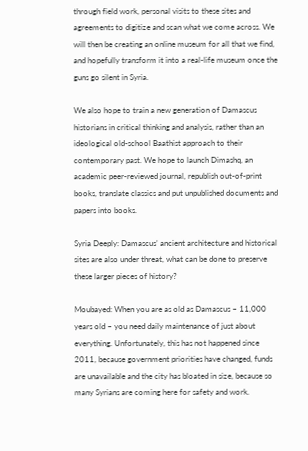through field work, personal visits to these sites and agreements to digitize and scan what we come across. We will then be creating an online museum for all that we find, and hopefully transform it into a real-life museum once the guns go silent in Syria.

We also hope to train a new generation of Damascus historians in critical thinking and analysis, rather than an ideological old-school Baathist approach to their contemporary past. We hope to launch Dimashq, an academic peer-reviewed journal, republish out-of-print books, translate classics and put unpublished documents and papers into books.

Syria Deeply: Damascus’ ancient architecture and historical sites are also under threat, what can be done to preserve these larger pieces of history?

Moubayed: When you are as old as Damascus – 11,000 years old – you need daily maintenance of just about everything. Unfortunately, this has not happened since 2011, because government priorities have changed, funds are unavailable and the city has bloated in size, because so many Syrians are coming here for safety and work.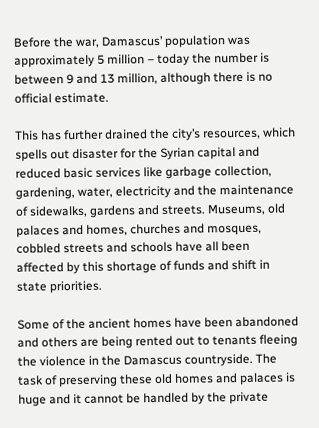Before the war, Damascus’ population was approximately 5 million – today the number is between 9 and 13 million, although there is no official estimate.

This has further drained the city’s resources, which spells out disaster for the Syrian capital and reduced basic services like garbage collection, gardening, water, electricity and the maintenance of sidewalks, gardens and streets. Museums, old palaces and homes, churches and mosques, cobbled streets and schools have all been affected by this shortage of funds and shift in state priorities.

Some of the ancient homes have been abandoned and others are being rented out to tenants fleeing the violence in the Damascus countryside. The task of preserving these old homes and palaces is huge and it cannot be handled by the private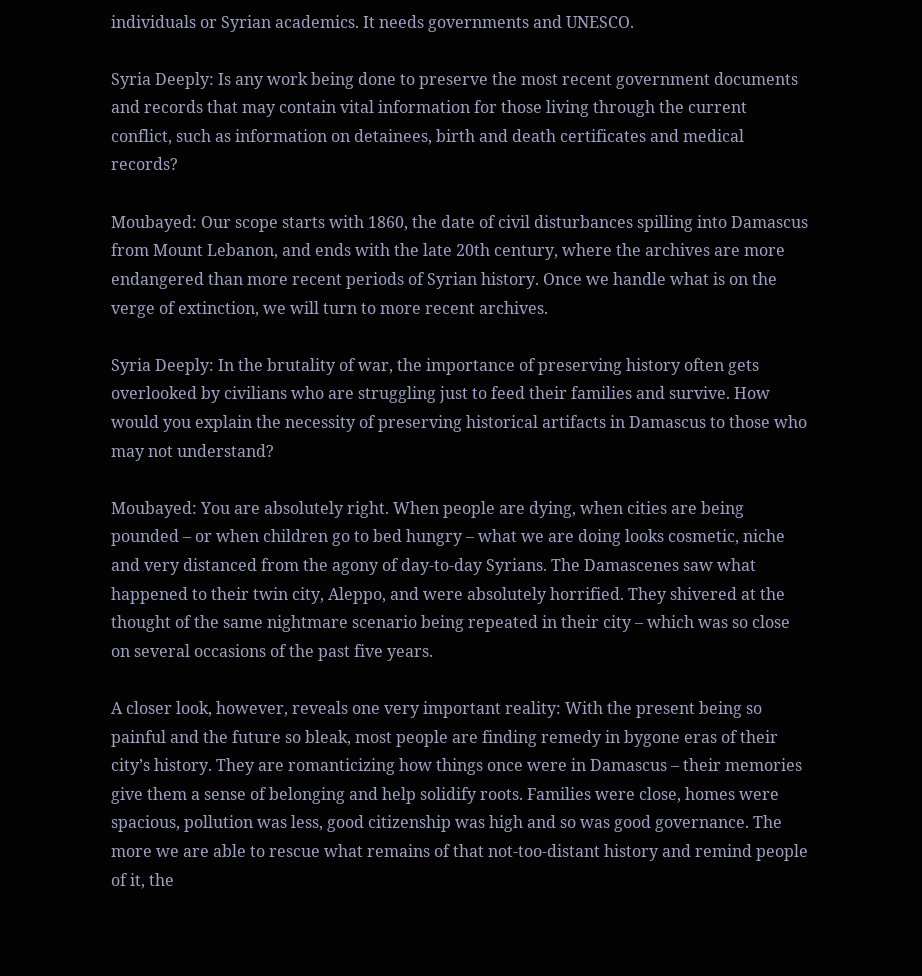individuals or Syrian academics. It needs governments and UNESCO.

Syria Deeply: Is any work being done to preserve the most recent government documents and records that may contain vital information for those living through the current conflict, such as information on detainees, birth and death certificates and medical records?

Moubayed: Our scope starts with 1860, the date of civil disturbances spilling into Damascus from Mount Lebanon, and ends with the late 20th century, where the archives are more endangered than more recent periods of Syrian history. Once we handle what is on the verge of extinction, we will turn to more recent archives.

Syria Deeply: In the brutality of war, the importance of preserving history often gets overlooked by civilians who are struggling just to feed their families and survive. How would you explain the necessity of preserving historical artifacts in Damascus to those who may not understand?

Moubayed: You are absolutely right. When people are dying, when cities are being pounded – or when children go to bed hungry – what we are doing looks cosmetic, niche and very distanced from the agony of day-to-day Syrians. The Damascenes saw what happened to their twin city, Aleppo, and were absolutely horrified. They shivered at the thought of the same nightmare scenario being repeated in their city – which was so close on several occasions of the past five years.

A closer look, however, reveals one very important reality: With the present being so painful and the future so bleak, most people are finding remedy in bygone eras of their city’s history. They are romanticizing how things once were in Damascus – their memories give them a sense of belonging and help solidify roots. Families were close, homes were spacious, pollution was less, good citizenship was high and so was good governance. The more we are able to rescue what remains of that not-too-distant history and remind people of it, the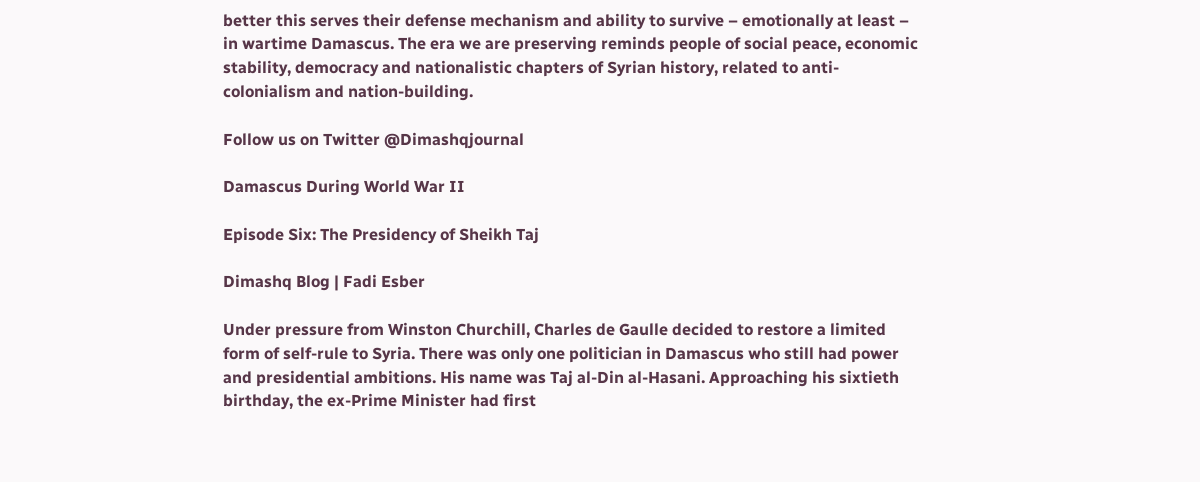better this serves their defense mechanism and ability to survive – emotionally at least – in wartime Damascus. The era we are preserving reminds people of social peace, economic stability, democracy and nationalistic chapters of Syrian history, related to anti-colonialism and nation-building.

Follow us on Twitter @Dimashqjournal

Damascus During World War II

Episode Six: The Presidency of Sheikh Taj

Dimashq Blog | Fadi Esber

Under pressure from Winston Churchill, Charles de Gaulle decided to restore a limited form of self-rule to Syria. There was only one politician in Damascus who still had power and presidential ambitions. His name was Taj al-Din al-Hasani. Approaching his sixtieth birthday, the ex-Prime Minister had first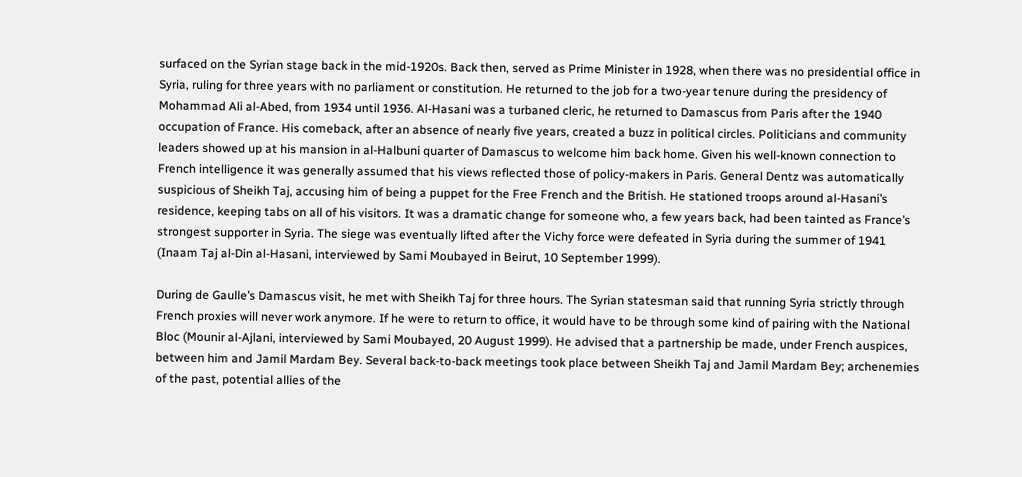surfaced on the Syrian stage back in the mid-1920s. Back then, served as Prime Minister in 1928, when there was no presidential office in Syria, ruling for three years with no parliament or constitution. He returned to the job for a two-year tenure during the presidency of Mohammad Ali al-Abed, from 1934 until 1936. Al-Hasani was a turbaned cleric, he returned to Damascus from Paris after the 1940 occupation of France. His comeback, after an absence of nearly five years, created a buzz in political circles. Politicians and community leaders showed up at his mansion in al-Halbuni quarter of Damascus to welcome him back home. Given his well-known connection to French intelligence it was generally assumed that his views reflected those of policy-makers in Paris. General Dentz was automatically suspicious of Sheikh Taj, accusing him of being a puppet for the Free French and the British. He stationed troops around al-Hasani’s residence, keeping tabs on all of his visitors. It was a dramatic change for someone who, a few years back, had been tainted as France’s strongest supporter in Syria. The siege was eventually lifted after the Vichy force were defeated in Syria during the summer of 1941 (Inaam Taj al-Din al-Hasani, interviewed by Sami Moubayed in Beirut, 10 September 1999).

During de Gaulle’s Damascus visit, he met with Sheikh Taj for three hours. The Syrian statesman said that running Syria strictly through French proxies will never work anymore. If he were to return to office, it would have to be through some kind of pairing with the National Bloc (Mounir al-Ajlani, interviewed by Sami Moubayed, 20 August 1999). He advised that a partnership be made, under French auspices, between him and Jamil Mardam Bey. Several back-to-back meetings took place between Sheikh Taj and Jamil Mardam Bey; archenemies of the past, potential allies of the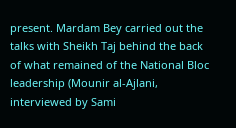present. Mardam Bey carried out the talks with Sheikh Taj behind the back of what remained of the National Bloc leadership (Mounir al-Ajlani, interviewed by Sami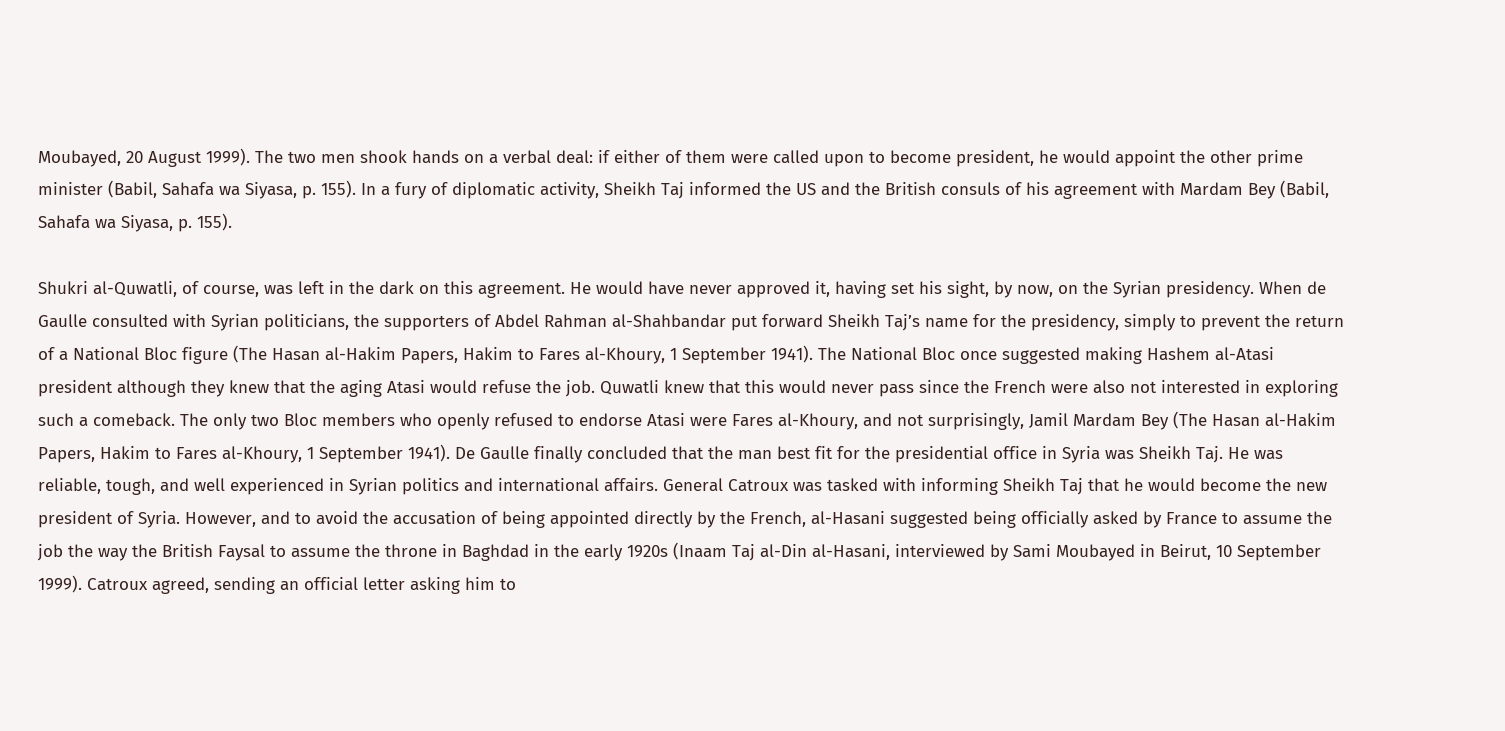Moubayed, 20 August 1999). The two men shook hands on a verbal deal: if either of them were called upon to become president, he would appoint the other prime minister (Babil, Sahafa wa Siyasa, p. 155). In a fury of diplomatic activity, Sheikh Taj informed the US and the British consuls of his agreement with Mardam Bey (Babil, Sahafa wa Siyasa, p. 155).

Shukri al-Quwatli, of course, was left in the dark on this agreement. He would have never approved it, having set his sight, by now, on the Syrian presidency. When de Gaulle consulted with Syrian politicians, the supporters of Abdel Rahman al-Shahbandar put forward Sheikh Taj’s name for the presidency, simply to prevent the return of a National Bloc figure (The Hasan al-Hakim Papers, Hakim to Fares al-Khoury, 1 September 1941). The National Bloc once suggested making Hashem al-Atasi president although they knew that the aging Atasi would refuse the job. Quwatli knew that this would never pass since the French were also not interested in exploring such a comeback. The only two Bloc members who openly refused to endorse Atasi were Fares al-Khoury, and not surprisingly, Jamil Mardam Bey (The Hasan al-Hakim Papers, Hakim to Fares al-Khoury, 1 September 1941). De Gaulle finally concluded that the man best fit for the presidential office in Syria was Sheikh Taj. He was reliable, tough, and well experienced in Syrian politics and international affairs. General Catroux was tasked with informing Sheikh Taj that he would become the new president of Syria. However, and to avoid the accusation of being appointed directly by the French, al-Hasani suggested being officially asked by France to assume the job the way the British Faysal to assume the throne in Baghdad in the early 1920s (Inaam Taj al-Din al-Hasani, interviewed by Sami Moubayed in Beirut, 10 September 1999). Catroux agreed, sending an official letter asking him to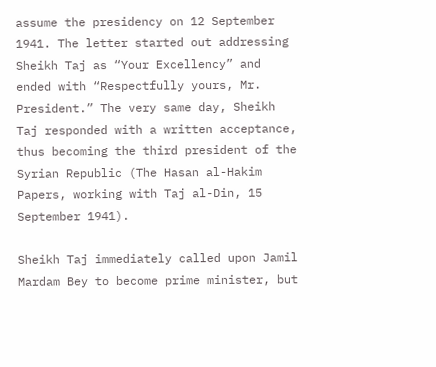assume the presidency on 12 September 1941. The letter started out addressing Sheikh Taj as “Your Excellency” and ended with “Respectfully yours, Mr. President.” The very same day, Sheikh Taj responded with a written acceptance, thus becoming the third president of the Syrian Republic (The Hasan al-Hakim Papers, working with Taj al-Din, 15 September 1941).

Sheikh Taj immediately called upon Jamil Mardam Bey to become prime minister, but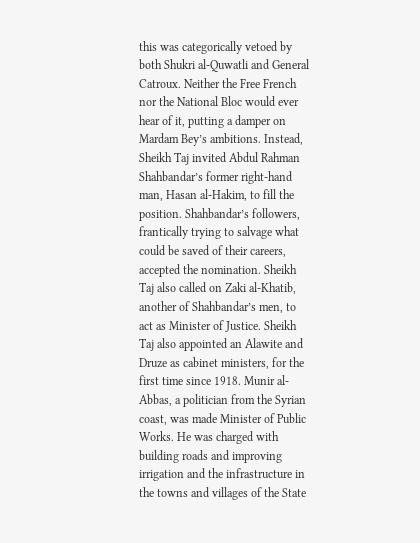this was categorically vetoed by both Shukri al-Quwatli and General Catroux. Neither the Free French nor the National Bloc would ever hear of it, putting a damper on Mardam Bey’s ambitions. Instead, Sheikh Taj invited Abdul Rahman Shahbandar’s former right-hand man, Hasan al-Hakim, to fill the position. Shahbandar’s followers, frantically trying to salvage what could be saved of their careers, accepted the nomination. Sheikh Taj also called on Zaki al-Khatib, another of Shahbandar’s men, to act as Minister of Justice. Sheikh Taj also appointed an Alawite and Druze as cabinet ministers, for the first time since 1918. Munir al-Abbas, a politician from the Syrian coast, was made Minister of Public Works. He was charged with building roads and improving irrigation and the infrastructure in the towns and villages of the State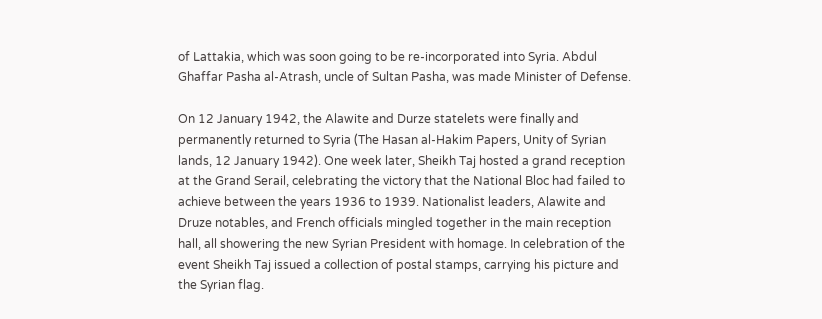of Lattakia, which was soon going to be re-incorporated into Syria. Abdul Ghaffar Pasha al-Atrash, uncle of Sultan Pasha, was made Minister of Defense.

On 12 January 1942, the Alawite and Durze statelets were finally and permanently returned to Syria (The Hasan al-Hakim Papers, Unity of Syrian lands, 12 January 1942). One week later, Sheikh Taj hosted a grand reception at the Grand Serail, celebrating the victory that the National Bloc had failed to achieve between the years 1936 to 1939. Nationalist leaders, Alawite and Druze notables, and French officials mingled together in the main reception hall, all showering the new Syrian President with homage. In celebration of the event Sheikh Taj issued a collection of postal stamps, carrying his picture and the Syrian flag.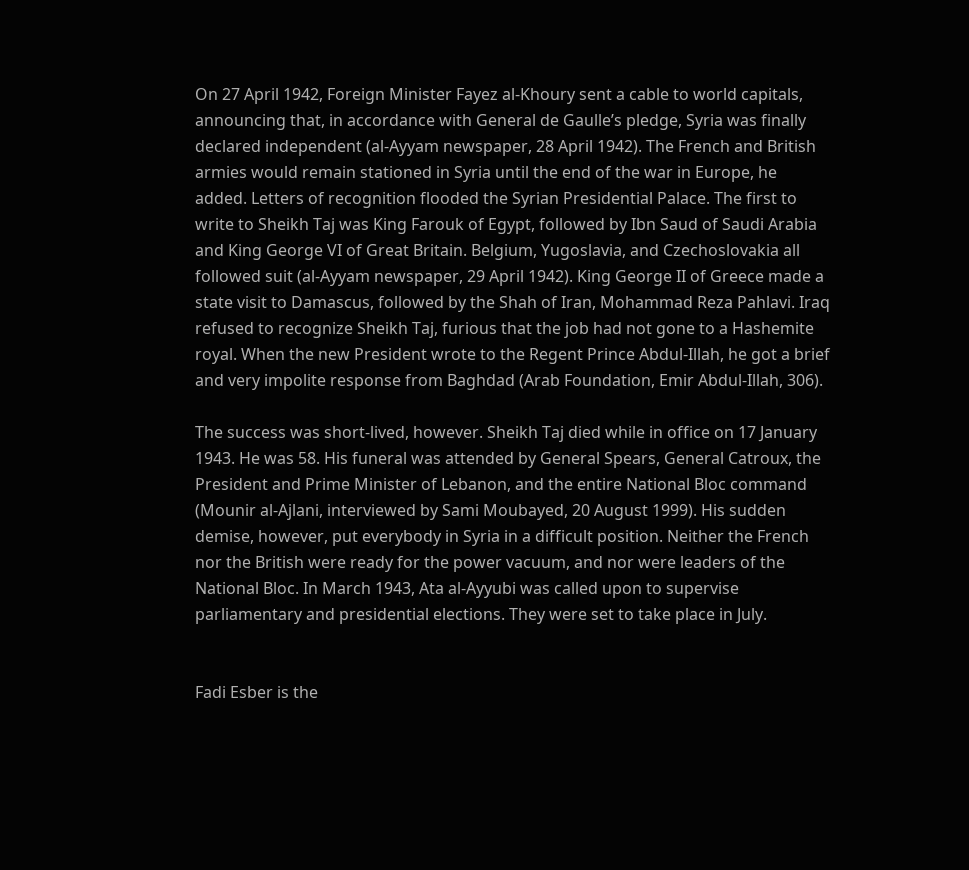On 27 April 1942, Foreign Minister Fayez al-Khoury sent a cable to world capitals, announcing that, in accordance with General de Gaulle’s pledge, Syria was finally declared independent (al-Ayyam newspaper, 28 April 1942). The French and British armies would remain stationed in Syria until the end of the war in Europe, he added. Letters of recognition flooded the Syrian Presidential Palace. The first to write to Sheikh Taj was King Farouk of Egypt, followed by Ibn Saud of Saudi Arabia and King George VI of Great Britain. Belgium, Yugoslavia, and Czechoslovakia all followed suit (al-Ayyam newspaper, 29 April 1942). King George II of Greece made a state visit to Damascus, followed by the Shah of Iran, Mohammad Reza Pahlavi. Iraq refused to recognize Sheikh Taj, furious that the job had not gone to a Hashemite royal. When the new President wrote to the Regent Prince Abdul-Illah, he got a brief and very impolite response from Baghdad (Arab Foundation, Emir Abdul-Illah, 306).

The success was short-lived, however. Sheikh Taj died while in office on 17 January 1943. He was 58. His funeral was attended by General Spears, General Catroux, the President and Prime Minister of Lebanon, and the entire National Bloc command (Mounir al-Ajlani, interviewed by Sami Moubayed, 20 August 1999). His sudden demise, however, put everybody in Syria in a difficult position. Neither the French nor the British were ready for the power vacuum, and nor were leaders of the National Bloc. In March 1943, Ata al-Ayyubi was called upon to supervise parliamentary and presidential elections. They were set to take place in July.


Fadi Esber is the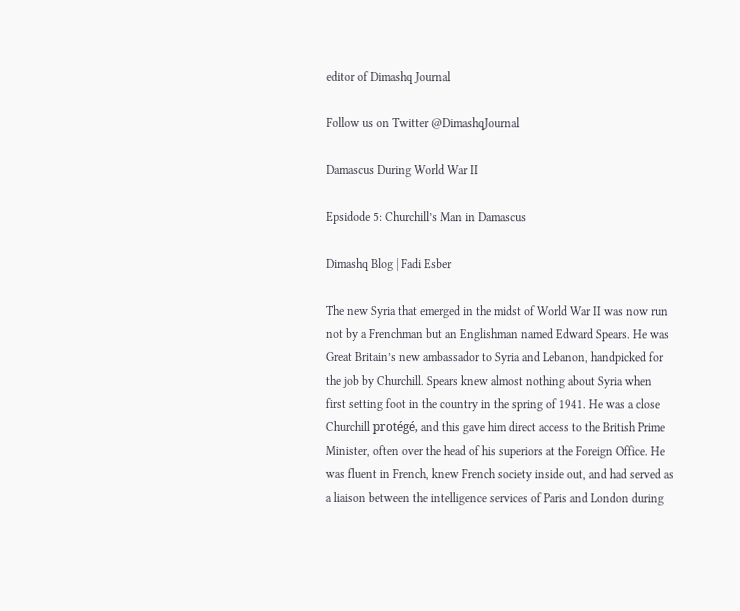editor of Dimashq Journal

Follow us on Twitter @DimashqJournal

Damascus During World War II

Epsidode 5: Churchill’s Man in Damascus

Dimashq Blog | Fadi Esber

The new Syria that emerged in the midst of World War II was now run not by a Frenchman but an Englishman named Edward Spears. He was Great Britain’s new ambassador to Syria and Lebanon, handpicked for the job by Churchill. Spears knew almost nothing about Syria when first setting foot in the country in the spring of 1941. He was a close Churchill protégé, and this gave him direct access to the British Prime Minister, often over the head of his superiors at the Foreign Office. He was fluent in French, knew French society inside out, and had served as a liaison between the intelligence services of Paris and London during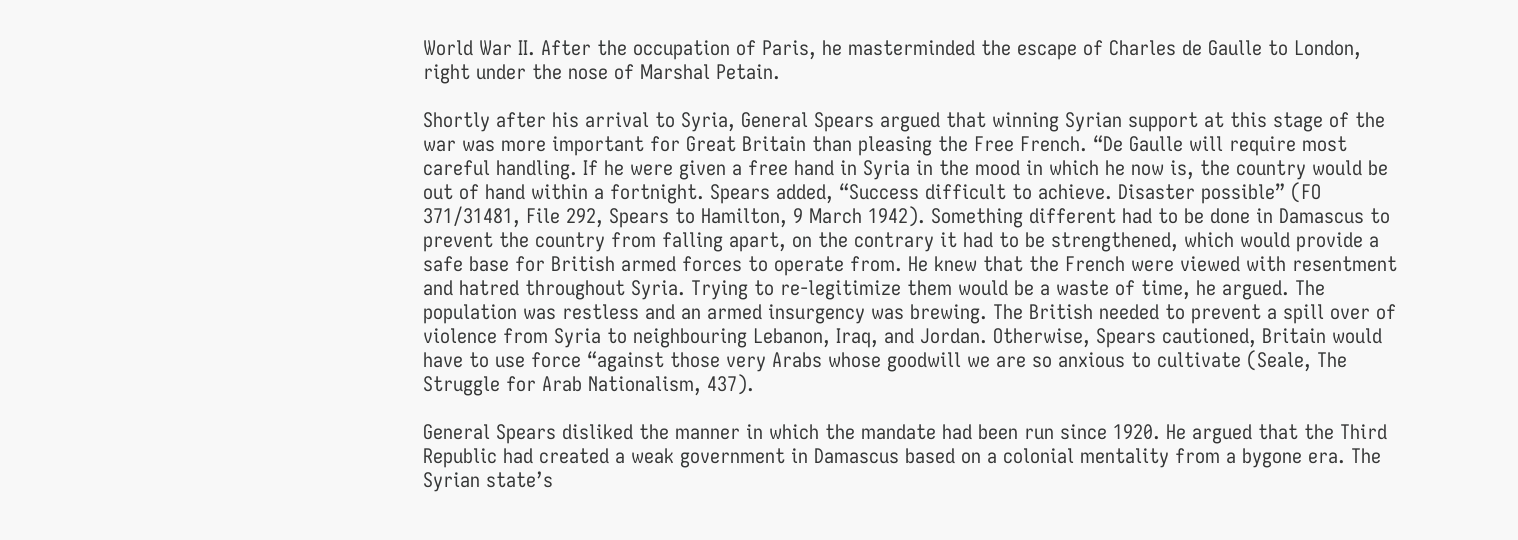World War II. After the occupation of Paris, he masterminded the escape of Charles de Gaulle to London, right under the nose of Marshal Petain.

Shortly after his arrival to Syria, General Spears argued that winning Syrian support at this stage of the war was more important for Great Britain than pleasing the Free French. “De Gaulle will require most careful handling. If he were given a free hand in Syria in the mood in which he now is, the country would be out of hand within a fortnight. Spears added, “Success difficult to achieve. Disaster possible” (FO 371/31481, File 292, Spears to Hamilton, 9 March 1942). Something different had to be done in Damascus to prevent the country from falling apart, on the contrary it had to be strengthened, which would provide a safe base for British armed forces to operate from. He knew that the French were viewed with resentment and hatred throughout Syria. Trying to re-legitimize them would be a waste of time, he argued. The population was restless and an armed insurgency was brewing. The British needed to prevent a spill over of violence from Syria to neighbouring Lebanon, Iraq, and Jordan. Otherwise, Spears cautioned, Britain would have to use force “against those very Arabs whose goodwill we are so anxious to cultivate (Seale, The Struggle for Arab Nationalism, 437).

General Spears disliked the manner in which the mandate had been run since 1920. He argued that the Third Republic had created a weak government in Damascus based on a colonial mentality from a bygone era. The Syrian state’s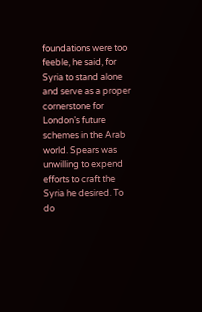foundations were too feeble, he said, for Syria to stand alone and serve as a proper cornerstone for London’s future schemes in the Arab world. Spears was unwilling to expend efforts to craft the Syria he desired. To do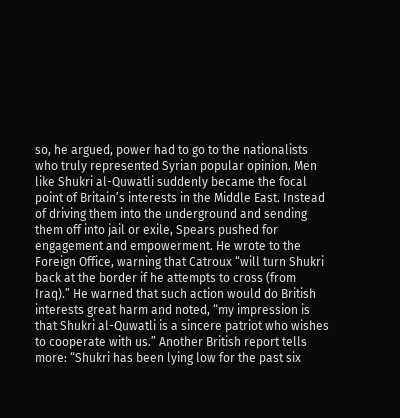so, he argued, power had to go to the nationalists who truly represented Syrian popular opinion. Men like Shukri al-Quwatli suddenly became the focal point of Britain’s interests in the Middle East. Instead of driving them into the underground and sending them off into jail or exile, Spears pushed for engagement and empowerment. He wrote to the Foreign Office, warning that Catroux “will turn Shukri back at the border if he attempts to cross (from Iraq).” He warned that such action would do British interests great harm and noted, “my impression is that Shukri al-Quwatli is a sincere patriot who wishes to cooperate with us.” Another British report tells more: “Shukri has been lying low for the past six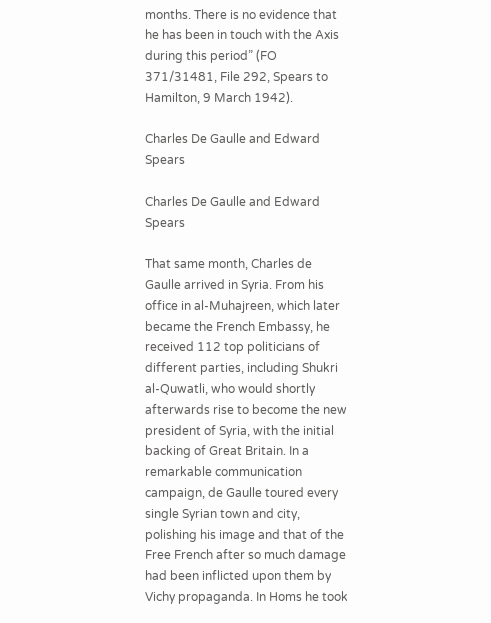months. There is no evidence that he has been in touch with the Axis during this period” (FO 371/31481, File 292, Spears to Hamilton, 9 March 1942).

Charles De Gaulle and Edward Spears

Charles De Gaulle and Edward Spears

That same month, Charles de Gaulle arrived in Syria. From his office in al-Muhajreen, which later became the French Embassy, he received 112 top politicians of different parties, including Shukri al-Quwatli, who would shortly afterwards rise to become the new president of Syria, with the initial backing of Great Britain. In a remarkable communication campaign, de Gaulle toured every single Syrian town and city, polishing his image and that of the Free French after so much damage had been inflicted upon them by Vichy propaganda. In Homs he took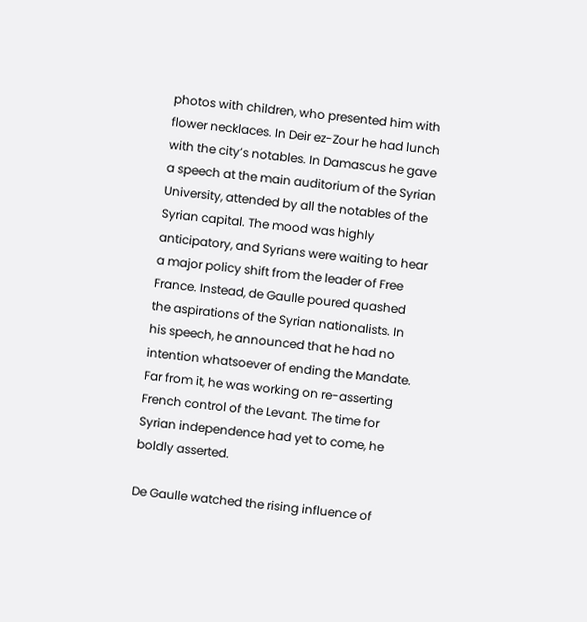photos with children, who presented him with flower necklaces. In Deir ez-Zour he had lunch with the city’s notables. In Damascus he gave a speech at the main auditorium of the Syrian University, attended by all the notables of the Syrian capital. The mood was highly anticipatory, and Syrians were waiting to hear a major policy shift from the leader of Free France. Instead, de Gaulle poured quashed the aspirations of the Syrian nationalists. In his speech, he announced that he had no intention whatsoever of ending the Mandate. Far from it, he was working on re-asserting French control of the Levant. The time for Syrian independence had yet to come, he boldly asserted.

De Gaulle watched the rising influence of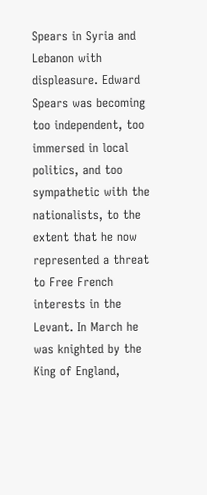Spears in Syria and Lebanon with displeasure. Edward Spears was becoming too independent, too immersed in local politics, and too sympathetic with the nationalists, to the extent that he now represented a threat to Free French interests in the Levant. In March he was knighted by the King of England,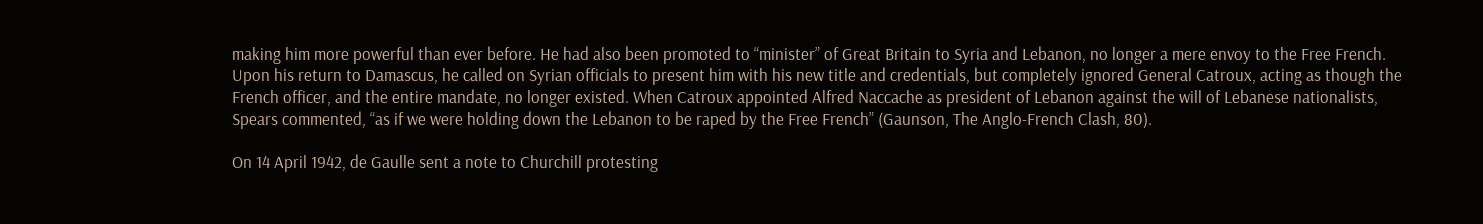making him more powerful than ever before. He had also been promoted to “minister” of Great Britain to Syria and Lebanon, no longer a mere envoy to the Free French. Upon his return to Damascus, he called on Syrian officials to present him with his new title and credentials, but completely ignored General Catroux, acting as though the French officer, and the entire mandate, no longer existed. When Catroux appointed Alfred Naccache as president of Lebanon against the will of Lebanese nationalists, Spears commented, “as if we were holding down the Lebanon to be raped by the Free French” (Gaunson, The Anglo-French Clash, 80).

On 14 April 1942, de Gaulle sent a note to Churchill protesting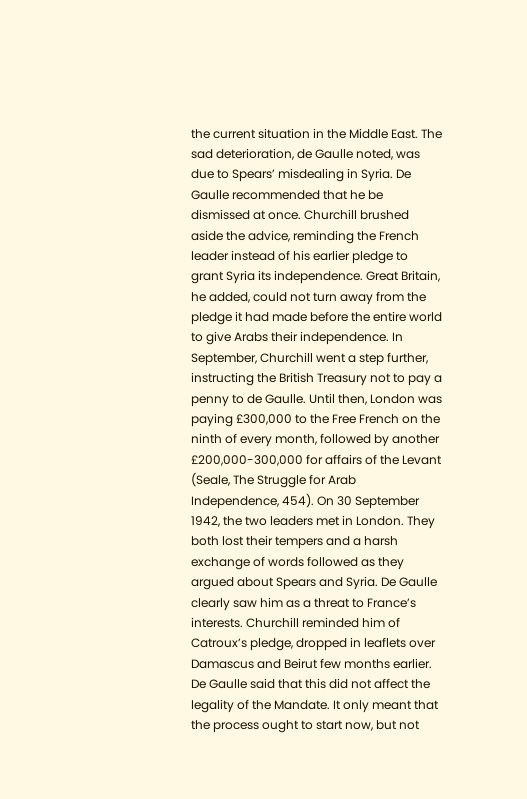the current situation in the Middle East. The sad deterioration, de Gaulle noted, was due to Spears’ misdealing in Syria. De Gaulle recommended that he be dismissed at once. Churchill brushed aside the advice, reminding the French leader instead of his earlier pledge to grant Syria its independence. Great Britain, he added, could not turn away from the pledge it had made before the entire world to give Arabs their independence. In September, Churchill went a step further, instructing the British Treasury not to pay a penny to de Gaulle. Until then, London was paying £300,000 to the Free French on the ninth of every month, followed by another £200,000-300,000 for affairs of the Levant (Seale, The Struggle for Arab Independence, 454). On 30 September 1942, the two leaders met in London. They both lost their tempers and a harsh exchange of words followed as they argued about Spears and Syria. De Gaulle clearly saw him as a threat to France’s interests. Churchill reminded him of Catroux’s pledge, dropped in leaflets over Damascus and Beirut few months earlier. De Gaulle said that this did not affect the legality of the Mandate. It only meant that the process ought to start now, but not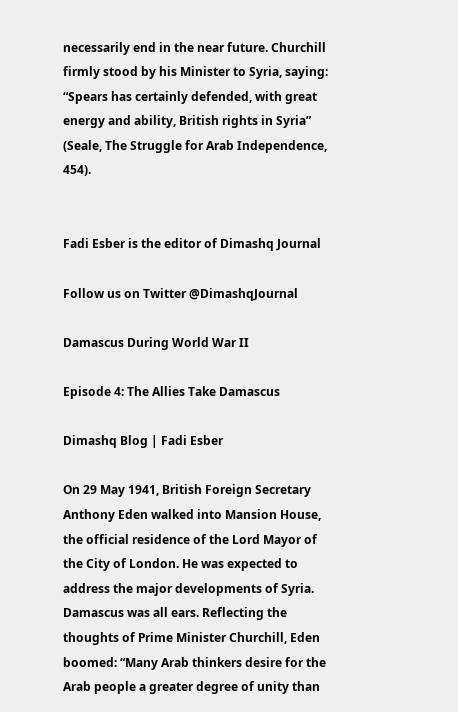necessarily end in the near future. Churchill firmly stood by his Minister to Syria, saying: “Spears has certainly defended, with great energy and ability, British rights in Syria” (Seale, The Struggle for Arab Independence, 454).


Fadi Esber is the editor of Dimashq Journal

Follow us on Twitter @DimashqJournal

Damascus During World War II

Episode 4: The Allies Take Damascus

Dimashq Blog | Fadi Esber

On 29 May 1941, British Foreign Secretary Anthony Eden walked into Mansion House, the official residence of the Lord Mayor of the City of London. He was expected to address the major developments of Syria. Damascus was all ears. Reflecting the thoughts of Prime Minister Churchill, Eden boomed: “Many Arab thinkers desire for the Arab people a greater degree of unity than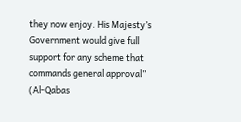they now enjoy. His Majesty’s Government would give full support for any scheme that commands general approval” (Al-Qabas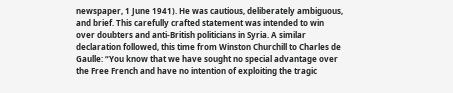newspaper, 1 June 1941). He was cautious, deliberately ambiguous, and brief. This carefully crafted statement was intended to win over doubters and anti-British politicians in Syria. A similar declaration followed, this time from Winston Churchill to Charles de Gaulle: “You know that we have sought no special advantage over the Free French and have no intention of exploiting the tragic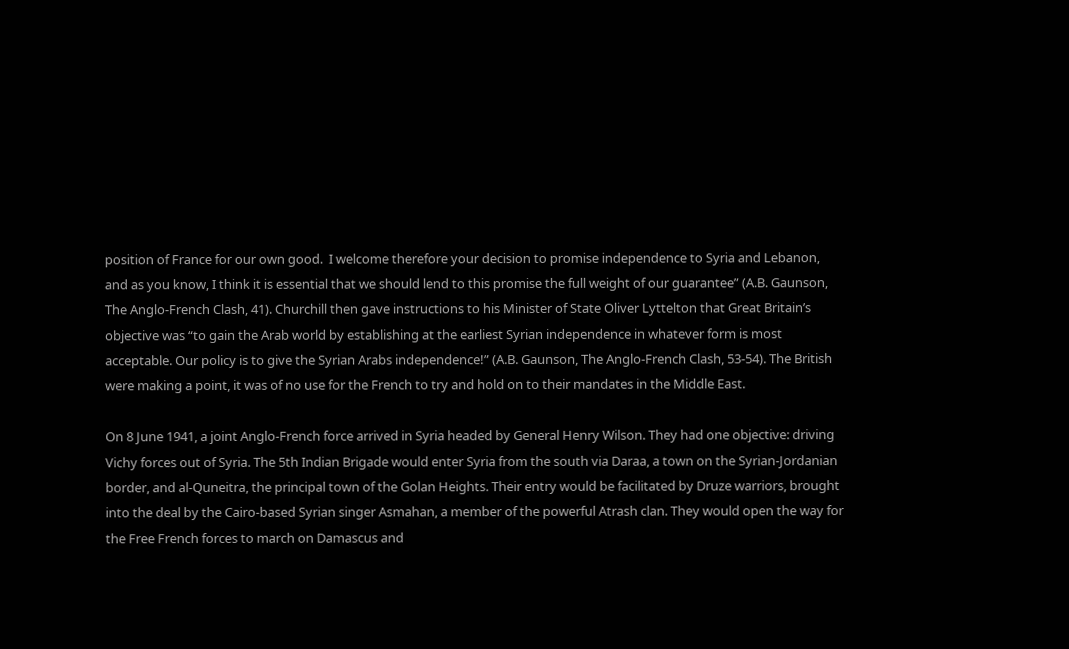position of France for our own good.  I welcome therefore your decision to promise independence to Syria and Lebanon, and as you know, I think it is essential that we should lend to this promise the full weight of our guarantee” (A.B. Gaunson, The Anglo-French Clash, 41). Churchill then gave instructions to his Minister of State Oliver Lyttelton that Great Britain’s objective was “to gain the Arab world by establishing at the earliest Syrian independence in whatever form is most acceptable. Our policy is to give the Syrian Arabs independence!” (A.B. Gaunson, The Anglo-French Clash, 53-54). The British were making a point, it was of no use for the French to try and hold on to their mandates in the Middle East.

On 8 June 1941, a joint Anglo-French force arrived in Syria headed by General Henry Wilson. They had one objective: driving Vichy forces out of Syria. The 5th Indian Brigade would enter Syria from the south via Daraa, a town on the Syrian-Jordanian border, and al-Quneitra, the principal town of the Golan Heights. Their entry would be facilitated by Druze warriors, brought into the deal by the Cairo-based Syrian singer Asmahan, a member of the powerful Atrash clan. They would open the way for the Free French forces to march on Damascus and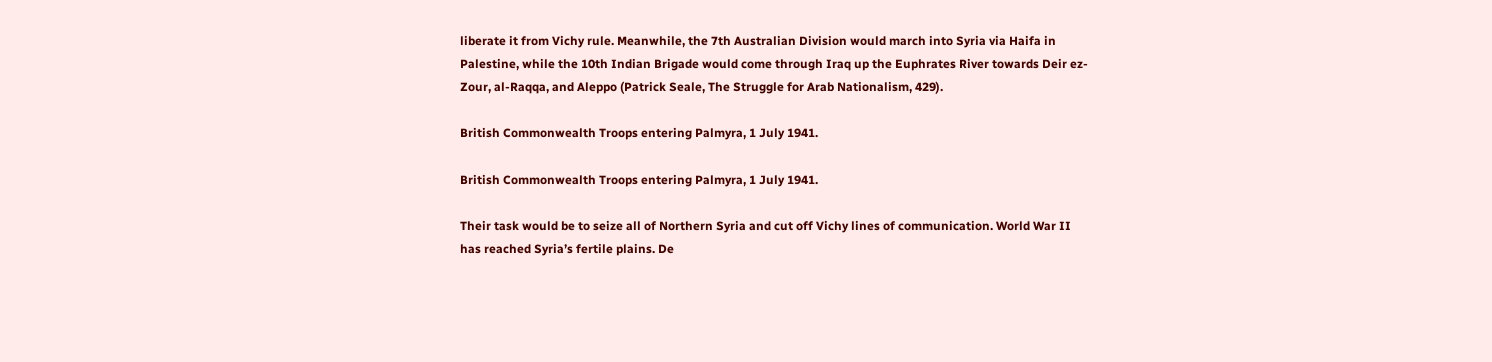liberate it from Vichy rule. Meanwhile, the 7th Australian Division would march into Syria via Haifa in Palestine, while the 10th Indian Brigade would come through Iraq up the Euphrates River towards Deir ez-Zour, al-Raqqa, and Aleppo (Patrick Seale, The Struggle for Arab Nationalism, 429).

British Commonwealth Troops entering Palmyra, 1 July 1941.

British Commonwealth Troops entering Palmyra, 1 July 1941.

Their task would be to seize all of Northern Syria and cut off Vichy lines of communication. World War II has reached Syria’s fertile plains. De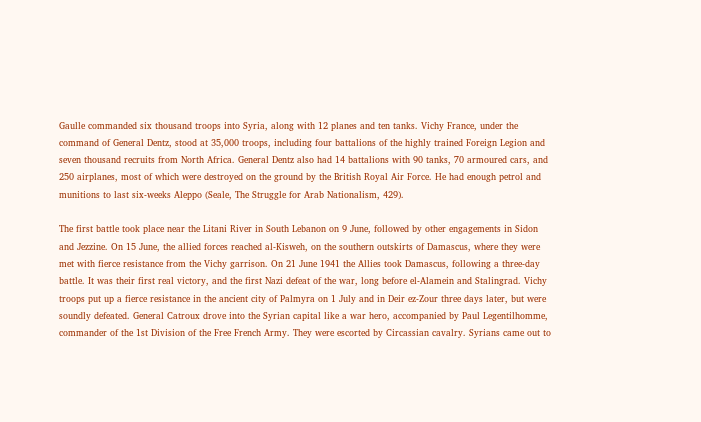Gaulle commanded six thousand troops into Syria, along with 12 planes and ten tanks. Vichy France, under the command of General Dentz, stood at 35,000 troops, including four battalions of the highly trained Foreign Legion and seven thousand recruits from North Africa. General Dentz also had 14 battalions with 90 tanks, 70 armoured cars, and 250 airplanes, most of which were destroyed on the ground by the British Royal Air Force. He had enough petrol and munitions to last six-weeks Aleppo (Seale, The Struggle for Arab Nationalism, 429).

The first battle took place near the Litani River in South Lebanon on 9 June, followed by other engagements in Sidon and Jezzine. On 15 June, the allied forces reached al-Kisweh, on the southern outskirts of Damascus, where they were met with fierce resistance from the Vichy garrison. On 21 June 1941 the Allies took Damascus, following a three-day battle. It was their first real victory, and the first Nazi defeat of the war, long before el-Alamein and Stalingrad. Vichy troops put up a fierce resistance in the ancient city of Palmyra on 1 July and in Deir ez-Zour three days later, but were soundly defeated. General Catroux drove into the Syrian capital like a war hero, accompanied by Paul Legentilhomme, commander of the 1st Division of the Free French Army. They were escorted by Circassian cavalry. Syrians came out to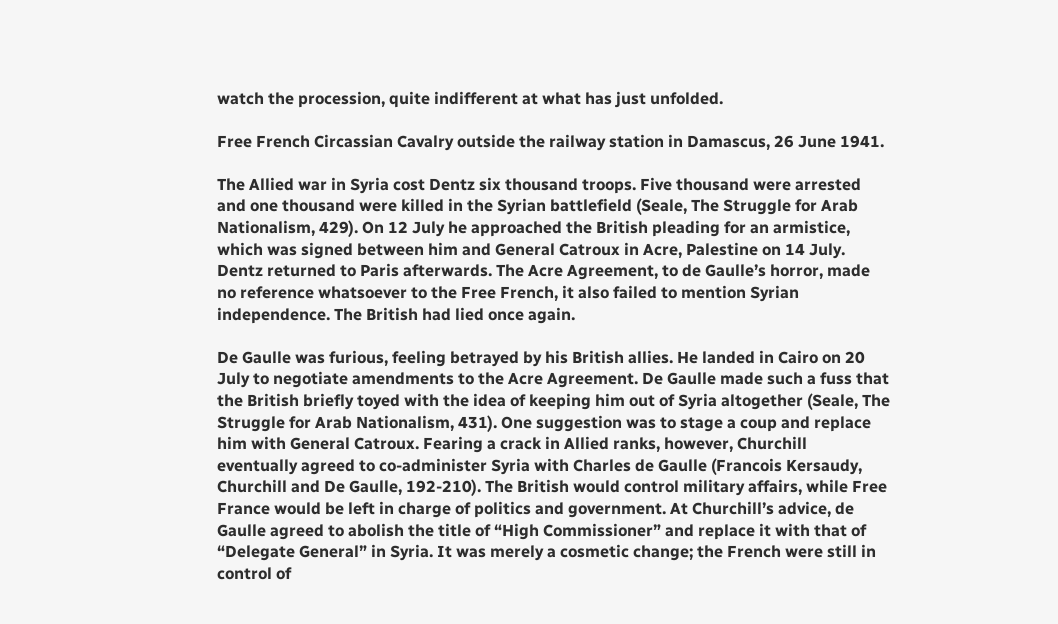watch the procession, quite indifferent at what has just unfolded.

Free French Circassian Cavalry outside the railway station in Damascus, 26 June 1941.

The Allied war in Syria cost Dentz six thousand troops. Five thousand were arrested and one thousand were killed in the Syrian battlefield (Seale, The Struggle for Arab Nationalism, 429). On 12 July he approached the British pleading for an armistice, which was signed between him and General Catroux in Acre, Palestine on 14 July. Dentz returned to Paris afterwards. The Acre Agreement, to de Gaulle’s horror, made no reference whatsoever to the Free French, it also failed to mention Syrian independence. The British had lied once again.

De Gaulle was furious, feeling betrayed by his British allies. He landed in Cairo on 20 July to negotiate amendments to the Acre Agreement. De Gaulle made such a fuss that the British briefly toyed with the idea of keeping him out of Syria altogether (Seale, The Struggle for Arab Nationalism, 431). One suggestion was to stage a coup and replace him with General Catroux. Fearing a crack in Allied ranks, however, Churchill eventually agreed to co-administer Syria with Charles de Gaulle (Francois Kersaudy, Churchill and De Gaulle, 192-210). The British would control military affairs, while Free France would be left in charge of politics and government. At Churchill’s advice, de Gaulle agreed to abolish the title of “High Commissioner” and replace it with that of “Delegate General” in Syria. It was merely a cosmetic change; the French were still in control of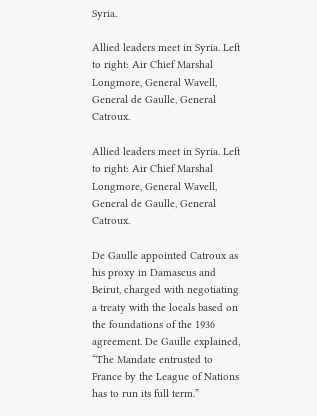Syria.

Allied leaders meet in Syria. Left to right: Air Chief Marshal Longmore, General Wavell, General de Gaulle, General Catroux.

Allied leaders meet in Syria. Left to right: Air Chief Marshal Longmore, General Wavell, General de Gaulle, General Catroux.

De Gaulle appointed Catroux as his proxy in Damascus and Beirut, charged with negotiating a treaty with the locals based on the foundations of the 1936 agreement. De Gaulle explained, “The Mandate entrusted to France by the League of Nations has to run its full term.”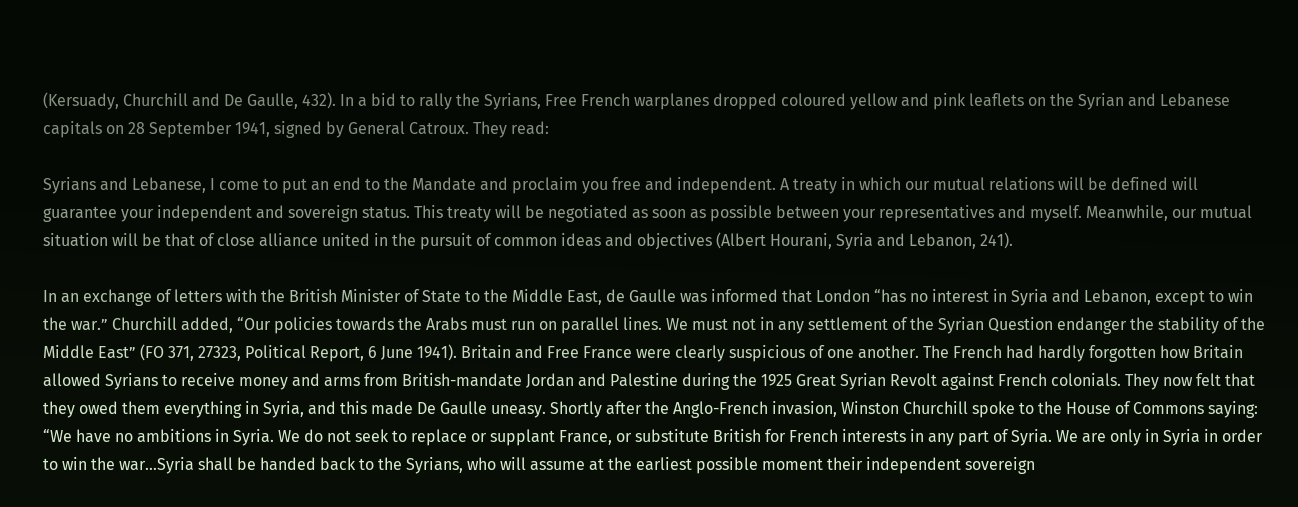(Kersuady, Churchill and De Gaulle, 432). In a bid to rally the Syrians, Free French warplanes dropped coloured yellow and pink leaflets on the Syrian and Lebanese capitals on 28 September 1941, signed by General Catroux. They read:

Syrians and Lebanese, I come to put an end to the Mandate and proclaim you free and independent. A treaty in which our mutual relations will be defined will guarantee your independent and sovereign status. This treaty will be negotiated as soon as possible between your representatives and myself. Meanwhile, our mutual situation will be that of close alliance united in the pursuit of common ideas and objectives (Albert Hourani, Syria and Lebanon, 241).

In an exchange of letters with the British Minister of State to the Middle East, de Gaulle was informed that London “has no interest in Syria and Lebanon, except to win the war.” Churchill added, “Our policies towards the Arabs must run on parallel lines. We must not in any settlement of the Syrian Question endanger the stability of the Middle East” (FO 371, 27323, Political Report, 6 June 1941). Britain and Free France were clearly suspicious of one another. The French had hardly forgotten how Britain allowed Syrians to receive money and arms from British-mandate Jordan and Palestine during the 1925 Great Syrian Revolt against French colonials. They now felt that they owed them everything in Syria, and this made De Gaulle uneasy. Shortly after the Anglo-French invasion, Winston Churchill spoke to the House of Commons saying: “We have no ambitions in Syria. We do not seek to replace or supplant France, or substitute British for French interests in any part of Syria. We are only in Syria in order to win the war…Syria shall be handed back to the Syrians, who will assume at the earliest possible moment their independent sovereign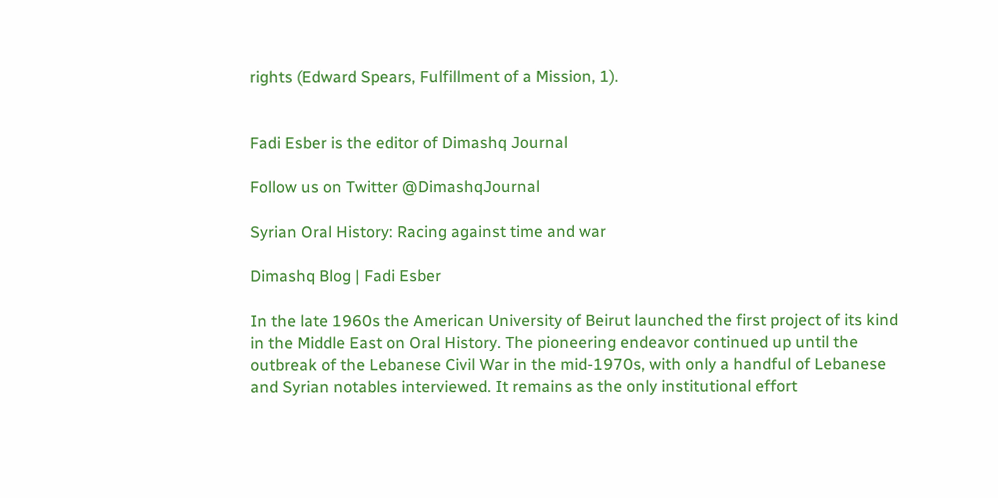rights (Edward Spears, Fulfillment of a Mission, 1).


Fadi Esber is the editor of Dimashq Journal

Follow us on Twitter @DimashqJournal

Syrian Oral History: Racing against time and war

Dimashq Blog | Fadi Esber

In the late 1960s the American University of Beirut launched the first project of its kind in the Middle East on Oral History. The pioneering endeavor continued up until the outbreak of the Lebanese Civil War in the mid-1970s, with only a handful of Lebanese and Syrian notables interviewed. It remains as the only institutional effort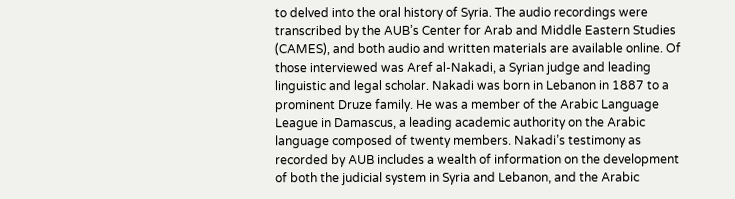to delved into the oral history of Syria. The audio recordings were transcribed by the AUB’s Center for Arab and Middle Eastern Studies (CAMES), and both audio and written materials are available online. Of those interviewed was Aref al-Nakadi, a Syrian judge and leading linguistic and legal scholar. Nakadi was born in Lebanon in 1887 to a prominent Druze family. He was a member of the Arabic Language League in Damascus, a leading academic authority on the Arabic language composed of twenty members. Nakadi’s testimony as recorded by AUB includes a wealth of information on the development of both the judicial system in Syria and Lebanon, and the Arabic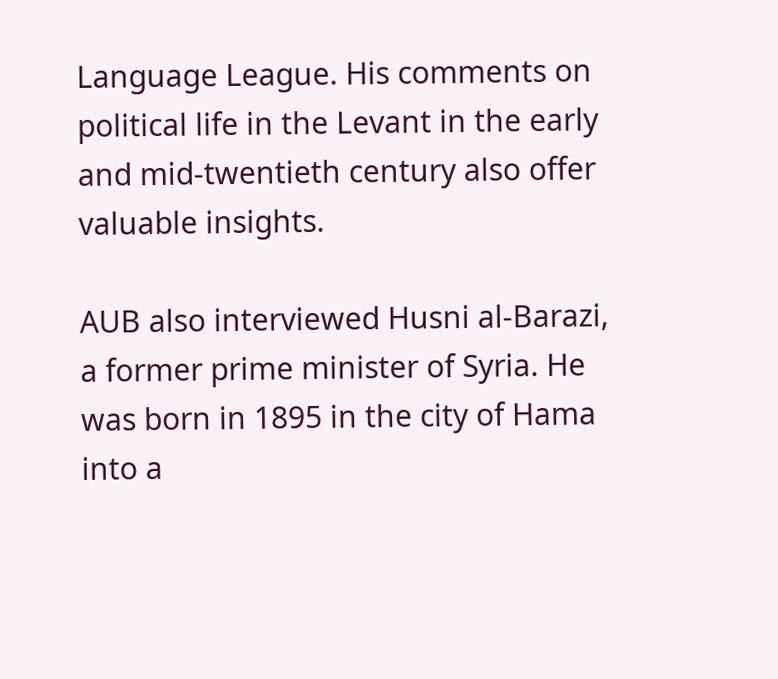Language League. His comments on political life in the Levant in the early and mid-twentieth century also offer valuable insights.

AUB also interviewed Husni al-Barazi, a former prime minister of Syria. He was born in 1895 in the city of Hama into a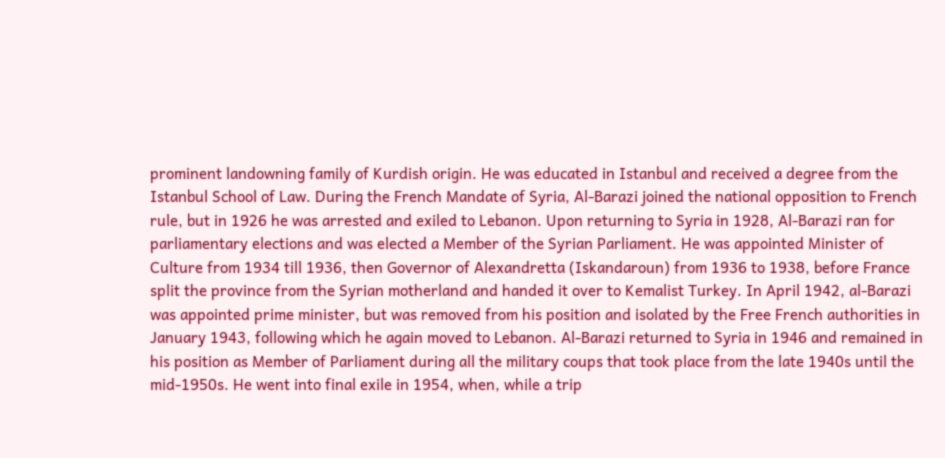prominent landowning family of Kurdish origin. He was educated in Istanbul and received a degree from the Istanbul School of Law. During the French Mandate of Syria, Al-Barazi joined the national opposition to French rule, but in 1926 he was arrested and exiled to Lebanon. Upon returning to Syria in 1928, Al-Barazi ran for parliamentary elections and was elected a Member of the Syrian Parliament. He was appointed Minister of Culture from 1934 till 1936, then Governor of Alexandretta (Iskandaroun) from 1936 to 1938, before France split the province from the Syrian motherland and handed it over to Kemalist Turkey. In April 1942, al-Barazi was appointed prime minister, but was removed from his position and isolated by the Free French authorities in January 1943, following which he again moved to Lebanon. Al-Barazi returned to Syria in 1946 and remained in his position as Member of Parliament during all the military coups that took place from the late 1940s until the mid-1950s. He went into final exile in 1954, when, while a trip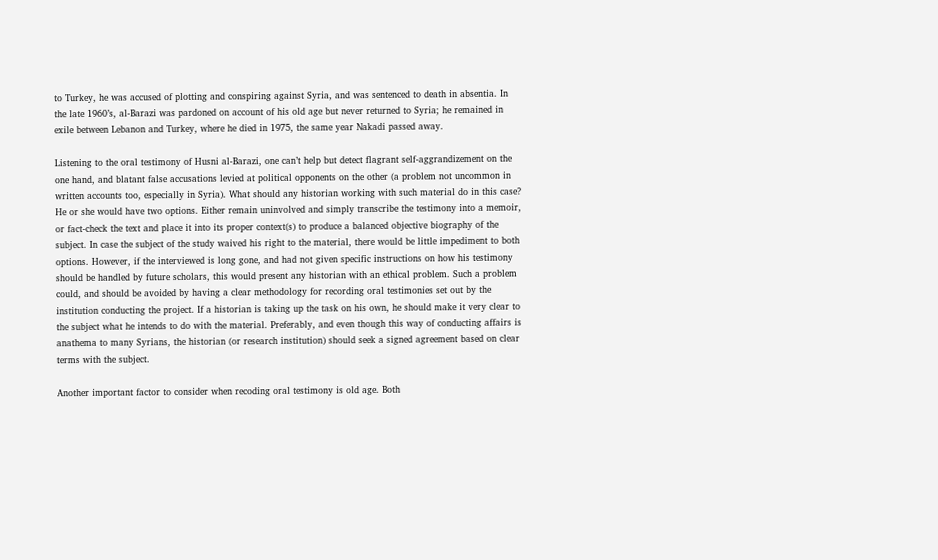to Turkey, he was accused of plotting and conspiring against Syria, and was sentenced to death in absentia. In the late 1960’s, al-Barazi was pardoned on account of his old age but never returned to Syria; he remained in exile between Lebanon and Turkey, where he died in 1975, the same year Nakadi passed away.

Listening to the oral testimony of Husni al-Barazi, one can’t help but detect flagrant self-aggrandizement on the one hand, and blatant false accusations levied at political opponents on the other (a problem not uncommon in written accounts too, especially in Syria). What should any historian working with such material do in this case? He or she would have two options. Either remain uninvolved and simply transcribe the testimony into a memoir, or fact-check the text and place it into its proper context(s) to produce a balanced objective biography of the subject. In case the subject of the study waived his right to the material, there would be little impediment to both options. However, if the interviewed is long gone, and had not given specific instructions on how his testimony should be handled by future scholars, this would present any historian with an ethical problem. Such a problem could, and should be avoided by having a clear methodology for recording oral testimonies set out by the institution conducting the project. If a historian is taking up the task on his own, he should make it very clear to the subject what he intends to do with the material. Preferably, and even though this way of conducting affairs is anathema to many Syrians, the historian (or research institution) should seek a signed agreement based on clear terms with the subject.

Another important factor to consider when recoding oral testimony is old age. Both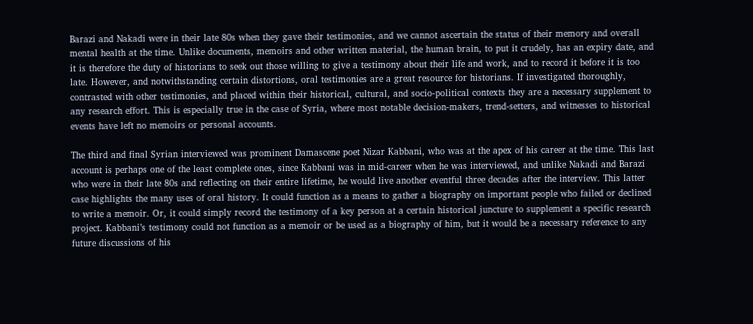Barazi and Nakadi were in their late 80s when they gave their testimonies, and we cannot ascertain the status of their memory and overall mental health at the time. Unlike documents, memoirs and other written material, the human brain, to put it crudely, has an expiry date, and it is therefore the duty of historians to seek out those willing to give a testimony about their life and work, and to record it before it is too late. However, and notwithstanding certain distortions, oral testimonies are a great resource for historians. If investigated thoroughly, contrasted with other testimonies, and placed within their historical, cultural, and socio-political contexts they are a necessary supplement to any research effort. This is especially true in the case of Syria, where most notable decision-makers, trend-setters, and witnesses to historical events have left no memoirs or personal accounts.

The third and final Syrian interviewed was prominent Damascene poet Nizar Kabbani, who was at the apex of his career at the time. This last account is perhaps one of the least complete ones, since Kabbani was in mid-career when he was interviewed, and unlike Nakadi and Barazi who were in their late 80s and reflecting on their entire lifetime, he would live another eventful three decades after the interview. This latter case highlights the many uses of oral history. It could function as a means to gather a biography on important people who failed or declined to write a memoir. Or, it could simply record the testimony of a key person at a certain historical juncture to supplement a specific research project. Kabbani’s testimony could not function as a memoir or be used as a biography of him, but it would be a necessary reference to any future discussions of his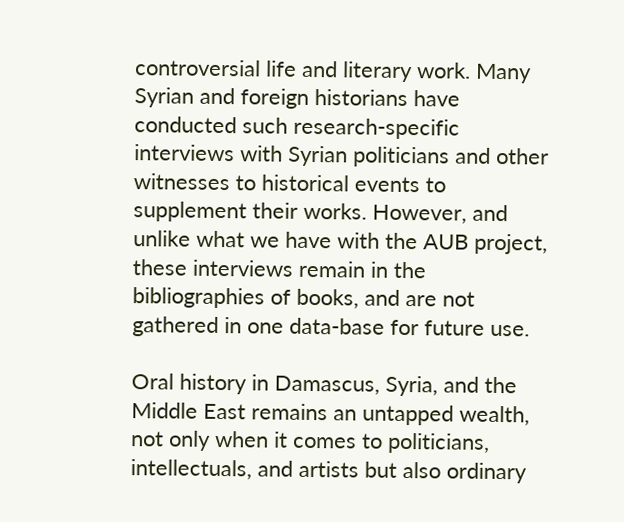controversial life and literary work. Many Syrian and foreign historians have conducted such research-specific interviews with Syrian politicians and other witnesses to historical events to supplement their works. However, and unlike what we have with the AUB project, these interviews remain in the bibliographies of books, and are not gathered in one data-base for future use.

Oral history in Damascus, Syria, and the Middle East remains an untapped wealth, not only when it comes to politicians, intellectuals, and artists but also ordinary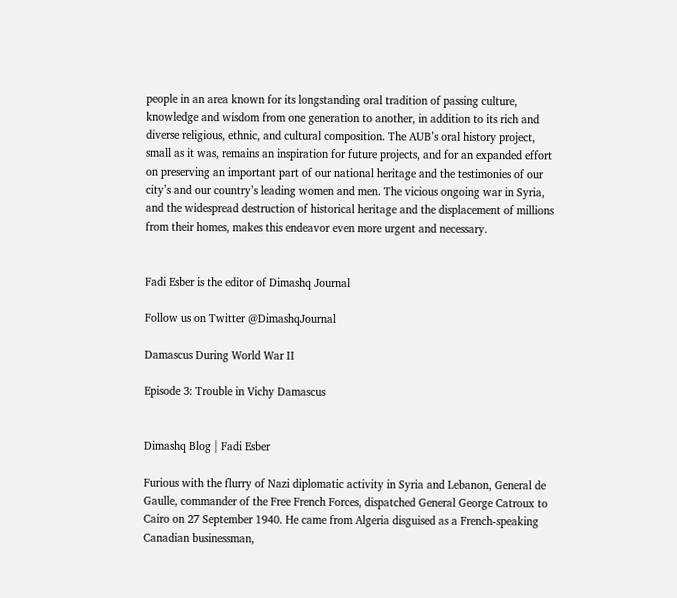people in an area known for its longstanding oral tradition of passing culture, knowledge and wisdom from one generation to another, in addition to its rich and diverse religious, ethnic, and cultural composition. The AUB’s oral history project, small as it was, remains an inspiration for future projects, and for an expanded effort on preserving an important part of our national heritage and the testimonies of our city’s and our country’s leading women and men. The vicious ongoing war in Syria, and the widespread destruction of historical heritage and the displacement of millions from their homes, makes this endeavor even more urgent and necessary.


Fadi Esber is the editor of Dimashq Journal

Follow us on Twitter @DimashqJournal

Damascus During World War II

Episode 3: Trouble in Vichy Damascus


Dimashq Blog | Fadi Esber

Furious with the flurry of Nazi diplomatic activity in Syria and Lebanon, General de Gaulle, commander of the Free French Forces, dispatched General George Catroux to Cairo on 27 September 1940. He came from Algeria disguised as a French-speaking Canadian businessman,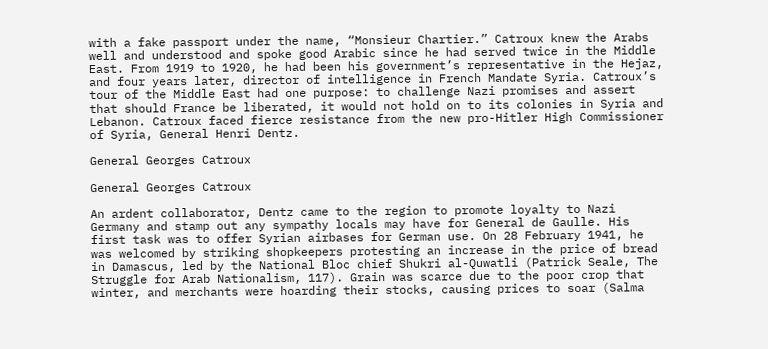with a fake passport under the name, “Monsieur Chartier.” Catroux knew the Arabs well and understood and spoke good Arabic since he had served twice in the Middle East. From 1919 to 1920, he had been his government’s representative in the Hejaz, and four years later, director of intelligence in French Mandate Syria. Catroux’s tour of the Middle East had one purpose: to challenge Nazi promises and assert that should France be liberated, it would not hold on to its colonies in Syria and Lebanon. Catroux faced fierce resistance from the new pro-Hitler High Commissioner of Syria, General Henri Dentz.

General Georges Catroux

General Georges Catroux

An ardent collaborator, Dentz came to the region to promote loyalty to Nazi Germany and stamp out any sympathy locals may have for General de Gaulle. His first task was to offer Syrian airbases for German use. On 28 February 1941, he was welcomed by striking shopkeepers protesting an increase in the price of bread in Damascus, led by the National Bloc chief Shukri al-Quwatli (Patrick Seale, The Struggle for Arab Nationalism, 117). Grain was scarce due to the poor crop that winter, and merchants were hoarding their stocks, causing prices to soar (Salma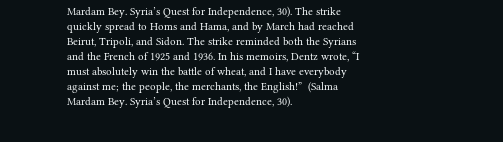Mardam Bey. Syria’s Quest for Independence, 30). The strike quickly spread to Homs and Hama, and by March had reached Beirut, Tripoli, and Sidon. The strike reminded both the Syrians and the French of 1925 and 1936. In his memoirs, Dentz wrote, “I must absolutely win the battle of wheat, and I have everybody against me; the people, the merchants, the English!”  (Salma Mardam Bey. Syria’s Quest for Independence, 30).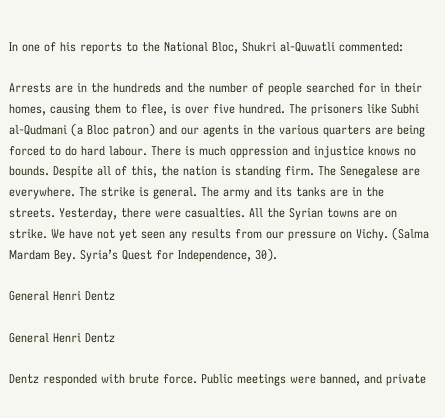In one of his reports to the National Bloc, Shukri al-Quwatli commented:

Arrests are in the hundreds and the number of people searched for in their homes, causing them to flee, is over five hundred. The prisoners like Subhi al-Qudmani (a Bloc patron) and our agents in the various quarters are being forced to do hard labour. There is much oppression and injustice knows no bounds. Despite all of this, the nation is standing firm. The Senegalese are everywhere. The strike is general. The army and its tanks are in the streets. Yesterday, there were casualties. All the Syrian towns are on strike. We have not yet seen any results from our pressure on Vichy. (Salma Mardam Bey. Syria’s Quest for Independence, 30).

General Henri Dentz

General Henri Dentz

Dentz responded with brute force. Public meetings were banned, and private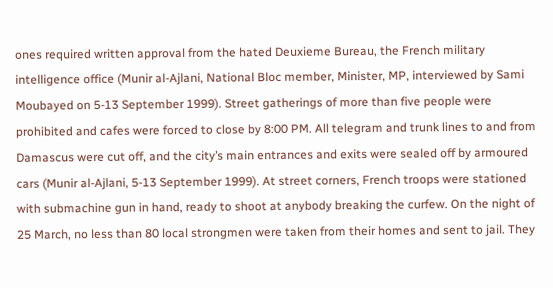ones required written approval from the hated Deuxieme Bureau, the French military intelligence office (Munir al-Ajlani, National Bloc member, Minister, MP, interviewed by Sami Moubayed on 5-13 September 1999). Street gatherings of more than five people were prohibited and cafes were forced to close by 8:00 PM. All telegram and trunk lines to and from Damascus were cut off, and the city’s main entrances and exits were sealed off by armoured cars (Munir al-Ajlani, 5-13 September 1999). At street corners, French troops were stationed with submachine gun in hand, ready to shoot at anybody breaking the curfew. On the night of 25 March, no less than 80 local strongmen were taken from their homes and sent to jail. They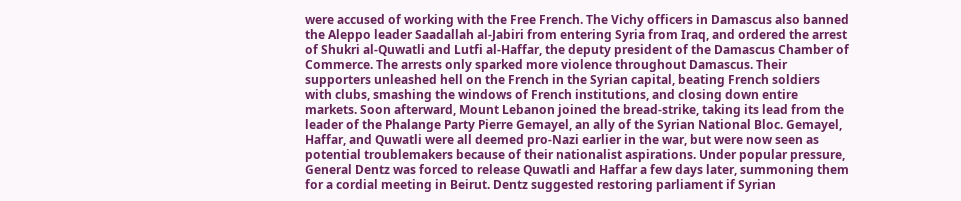were accused of working with the Free French. The Vichy officers in Damascus also banned the Aleppo leader Saadallah al-Jabiri from entering Syria from Iraq, and ordered the arrest of Shukri al-Quwatli and Lutfi al-Haffar, the deputy president of the Damascus Chamber of Commerce. The arrests only sparked more violence throughout Damascus. Their supporters unleashed hell on the French in the Syrian capital, beating French soldiers with clubs, smashing the windows of French institutions, and closing down entire markets. Soon afterward, Mount Lebanon joined the bread-strike, taking its lead from the leader of the Phalange Party Pierre Gemayel, an ally of the Syrian National Bloc. Gemayel, Haffar, and Quwatli were all deemed pro-Nazi earlier in the war, but were now seen as potential troublemakers because of their nationalist aspirations. Under popular pressure, General Dentz was forced to release Quwatli and Haffar a few days later, summoning them for a cordial meeting in Beirut. Dentz suggested restoring parliament if Syrian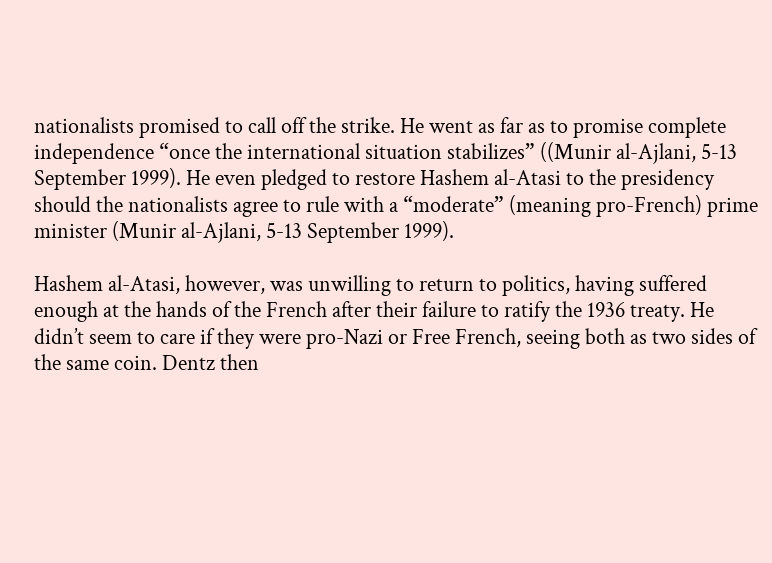nationalists promised to call off the strike. He went as far as to promise complete independence “once the international situation stabilizes” ((Munir al-Ajlani, 5-13 September 1999). He even pledged to restore Hashem al-Atasi to the presidency should the nationalists agree to rule with a “moderate” (meaning pro-French) prime minister (Munir al-Ajlani, 5-13 September 1999).

Hashem al-Atasi, however, was unwilling to return to politics, having suffered enough at the hands of the French after their failure to ratify the 1936 treaty. He didn’t seem to care if they were pro-Nazi or Free French, seeing both as two sides of the same coin. Dentz then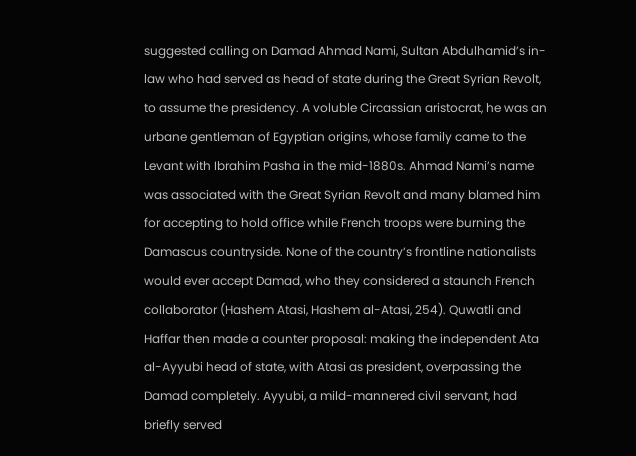suggested calling on Damad Ahmad Nami, Sultan Abdulhamid’s in-law who had served as head of state during the Great Syrian Revolt, to assume the presidency. A voluble Circassian aristocrat, he was an urbane gentleman of Egyptian origins, whose family came to the Levant with Ibrahim Pasha in the mid-1880s. Ahmad Nami’s name was associated with the Great Syrian Revolt and many blamed him for accepting to hold office while French troops were burning the Damascus countryside. None of the country’s frontline nationalists would ever accept Damad, who they considered a staunch French collaborator (Hashem Atasi, Hashem al-Atasi, 254). Quwatli and Haffar then made a counter proposal: making the independent Ata al-Ayyubi head of state, with Atasi as president, overpassing the Damad completely. Ayyubi, a mild-mannered civil servant, had briefly served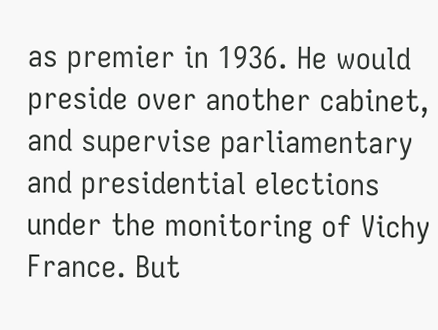as premier in 1936. He would preside over another cabinet, and supervise parliamentary and presidential elections under the monitoring of Vichy France. But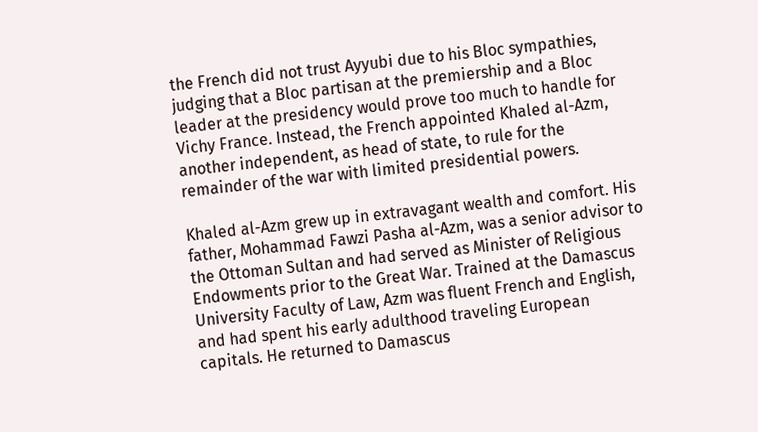the French did not trust Ayyubi due to his Bloc sympathies, judging that a Bloc partisan at the premiership and a Bloc leader at the presidency would prove too much to handle for Vichy France. Instead, the French appointed Khaled al-Azm, another independent, as head of state, to rule for the remainder of the war with limited presidential powers.

Khaled al-Azm grew up in extravagant wealth and comfort. His father, Mohammad Fawzi Pasha al-Azm, was a senior advisor to the Ottoman Sultan and had served as Minister of Religious Endowments prior to the Great War. Trained at the Damascus University Faculty of Law, Azm was fluent French and English, and had spent his early adulthood traveling European capitals. He returned to Damascus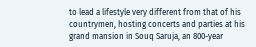to lead a lifestyle very different from that of his countrymen, hosting concerts and parties at his grand mansion in Souq Saruja, an 800-year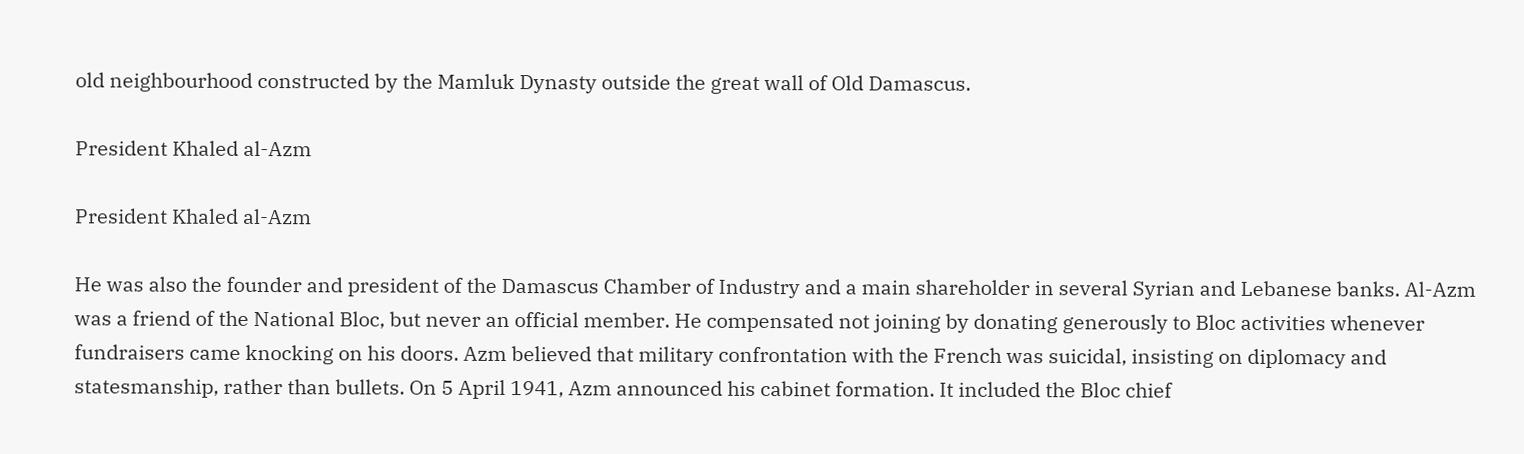old neighbourhood constructed by the Mamluk Dynasty outside the great wall of Old Damascus.

President Khaled al-Azm

President Khaled al-Azm

He was also the founder and president of the Damascus Chamber of Industry and a main shareholder in several Syrian and Lebanese banks. Al-Azm was a friend of the National Bloc, but never an official member. He compensated not joining by donating generously to Bloc activities whenever fundraisers came knocking on his doors. Azm believed that military confrontation with the French was suicidal, insisting on diplomacy and statesmanship, rather than bullets. On 5 April 1941, Azm announced his cabinet formation. It included the Bloc chief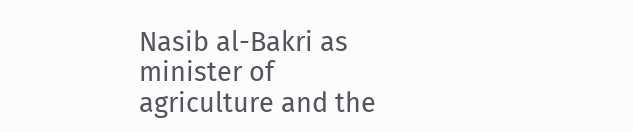Nasib al-Bakri as minister of agriculture and the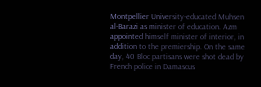Montpellier University-educated Muhsen al-Barazi as minister of education. Azm appointed himself minister of interior, in addition to the premiership. On the same day, 40 Bloc partisans were shot dead by French police in Damascus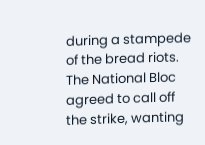during a stampede of the bread riots. The National Bloc agreed to call off the strike, wanting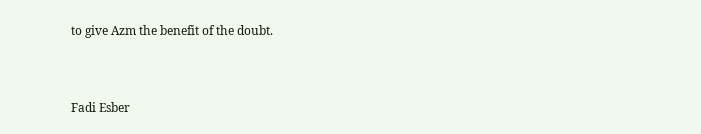to give Azm the benefit of the doubt.


Fadi Esber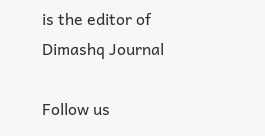is the editor of Dimashq Journal

Follow us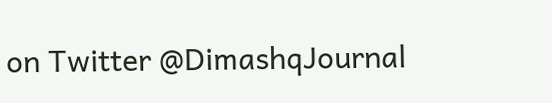on Twitter @DimashqJournal